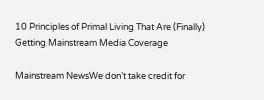10 Principles of Primal Living That Are (Finally) Getting Mainstream Media Coverage

Mainstream NewsWe don’t take credit for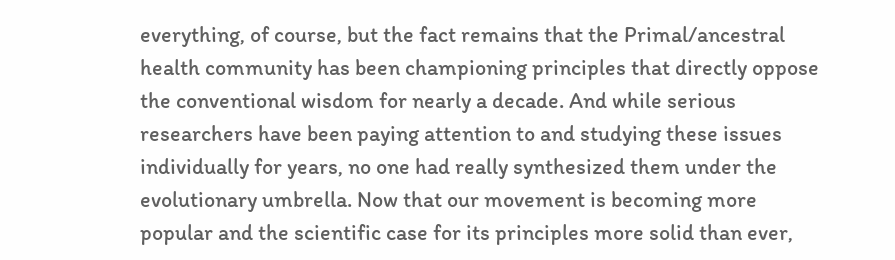everything, of course, but the fact remains that the Primal/ancestral health community has been championing principles that directly oppose the conventional wisdom for nearly a decade. And while serious researchers have been paying attention to and studying these issues individually for years, no one had really synthesized them under the evolutionary umbrella. Now that our movement is becoming more popular and the scientific case for its principles more solid than ever,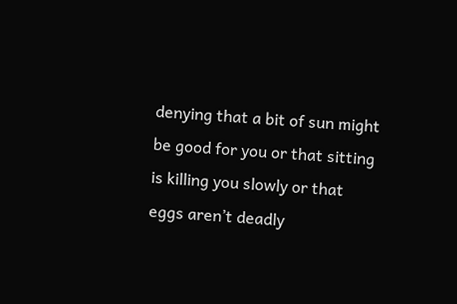denying that a bit of sun might be good for you or that sitting is killing you slowly or that eggs aren’t deadly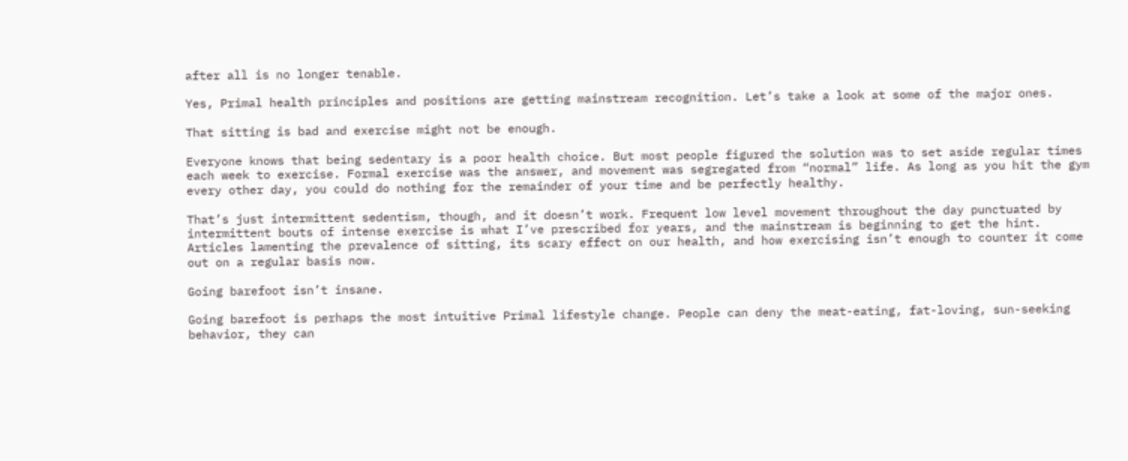after all is no longer tenable.

Yes, Primal health principles and positions are getting mainstream recognition. Let’s take a look at some of the major ones.

That sitting is bad and exercise might not be enough.

Everyone knows that being sedentary is a poor health choice. But most people figured the solution was to set aside regular times each week to exercise. Formal exercise was the answer, and movement was segregated from “normal” life. As long as you hit the gym every other day, you could do nothing for the remainder of your time and be perfectly healthy.

That’s just intermittent sedentism, though, and it doesn’t work. Frequent low level movement throughout the day punctuated by intermittent bouts of intense exercise is what I’ve prescribed for years, and the mainstream is beginning to get the hint. Articles lamenting the prevalence of sitting, its scary effect on our health, and how exercising isn’t enough to counter it come out on a regular basis now.

Going barefoot isn’t insane.

Going barefoot is perhaps the most intuitive Primal lifestyle change. People can deny the meat-eating, fat-loving, sun-seeking behavior, they can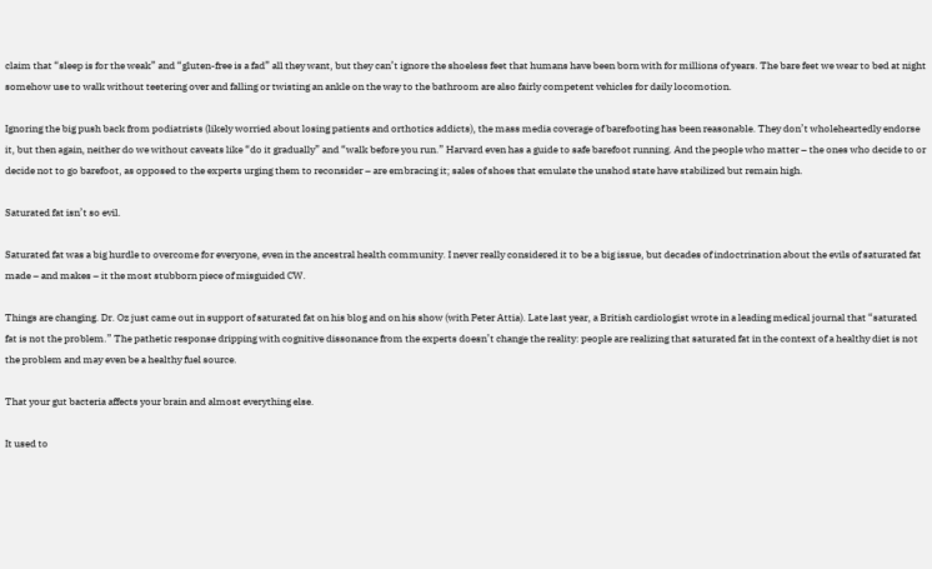claim that “sleep is for the weak” and “gluten-free is a fad” all they want, but they can’t ignore the shoeless feet that humans have been born with for millions of years. The bare feet we wear to bed at night somehow use to walk without teetering over and falling or twisting an ankle on the way to the bathroom are also fairly competent vehicles for daily locomotion.

Ignoring the big push back from podiatrists (likely worried about losing patients and orthotics addicts), the mass media coverage of barefooting has been reasonable. They don’t wholeheartedly endorse it, but then again, neither do we without caveats like “do it gradually” and “walk before you run.” Harvard even has a guide to safe barefoot running. And the people who matter – the ones who decide to or decide not to go barefoot, as opposed to the experts urging them to reconsider – are embracing it; sales of shoes that emulate the unshod state have stabilized but remain high.

Saturated fat isn’t so evil.

Saturated fat was a big hurdle to overcome for everyone, even in the ancestral health community. I never really considered it to be a big issue, but decades of indoctrination about the evils of saturated fat made – and makes – it the most stubborn piece of misguided CW.

Things are changing. Dr. Oz just came out in support of saturated fat on his blog and on his show (with Peter Attia). Late last year, a British cardiologist wrote in a leading medical journal that “saturated fat is not the problem.” The pathetic response dripping with cognitive dissonance from the experts doesn’t change the reality: people are realizing that saturated fat in the context of a healthy diet is not the problem and may even be a healthy fuel source.

That your gut bacteria affects your brain and almost everything else.

It used to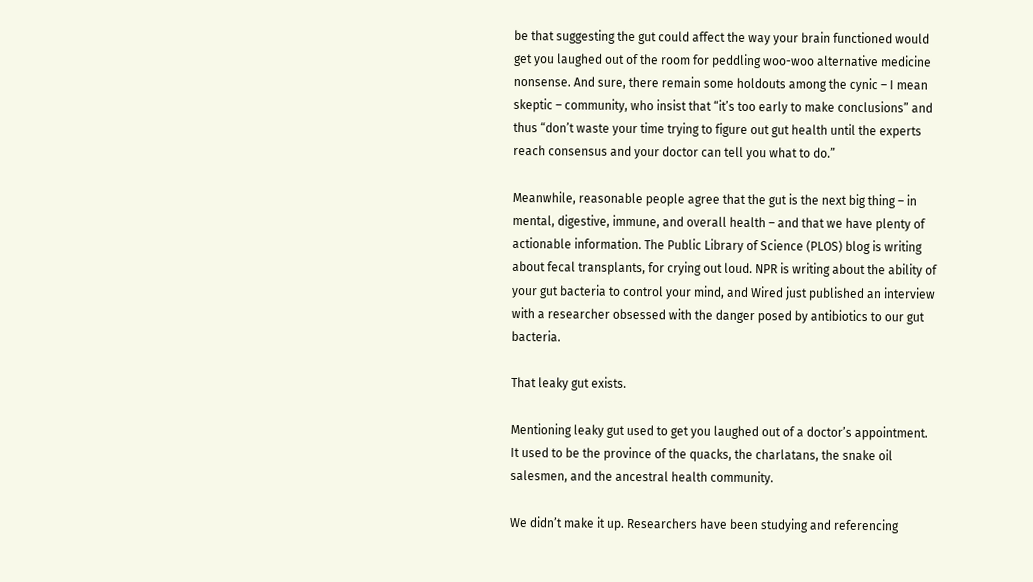be that suggesting the gut could affect the way your brain functioned would get you laughed out of the room for peddling woo-woo alternative medicine nonsense. And sure, there remain some holdouts among the cynic – I mean skeptic – community, who insist that “it’s too early to make conclusions” and thus “don’t waste your time trying to figure out gut health until the experts reach consensus and your doctor can tell you what to do.”

Meanwhile, reasonable people agree that the gut is the next big thing – in mental, digestive, immune, and overall health – and that we have plenty of actionable information. The Public Library of Science (PLOS) blog is writing about fecal transplants, for crying out loud. NPR is writing about the ability of your gut bacteria to control your mind, and Wired just published an interview with a researcher obsessed with the danger posed by antibiotics to our gut bacteria.

That leaky gut exists.

Mentioning leaky gut used to get you laughed out of a doctor’s appointment. It used to be the province of the quacks, the charlatans, the snake oil salesmen, and the ancestral health community.

We didn’t make it up. Researchers have been studying and referencing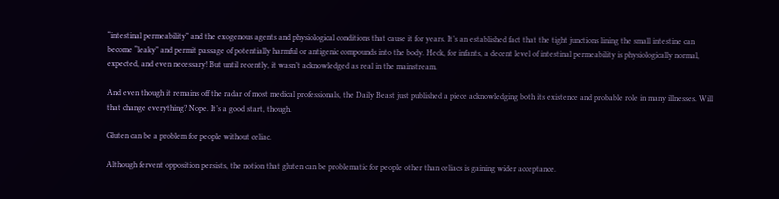“intestinal permeability” and the exogenous agents and physiological conditions that cause it for years. It’s an established fact that the tight junctions lining the small intestine can become “leaky” and permit passage of potentially harmful or antigenic compounds into the body. Heck, for infants, a decent level of intestinal permeability is physiologically normal, expected, and even necessary! But until recently, it wasn’t acknowledged as real in the mainstream.

And even though it remains off the radar of most medical professionals, the Daily Beast just published a piece acknowledging both its existence and probable role in many illnesses. Will that change everything? Nope. It’s a good start, though.

Gluten can be a problem for people without celiac.

Although fervent opposition persists, the notion that gluten can be problematic for people other than celiacs is gaining wider acceptance.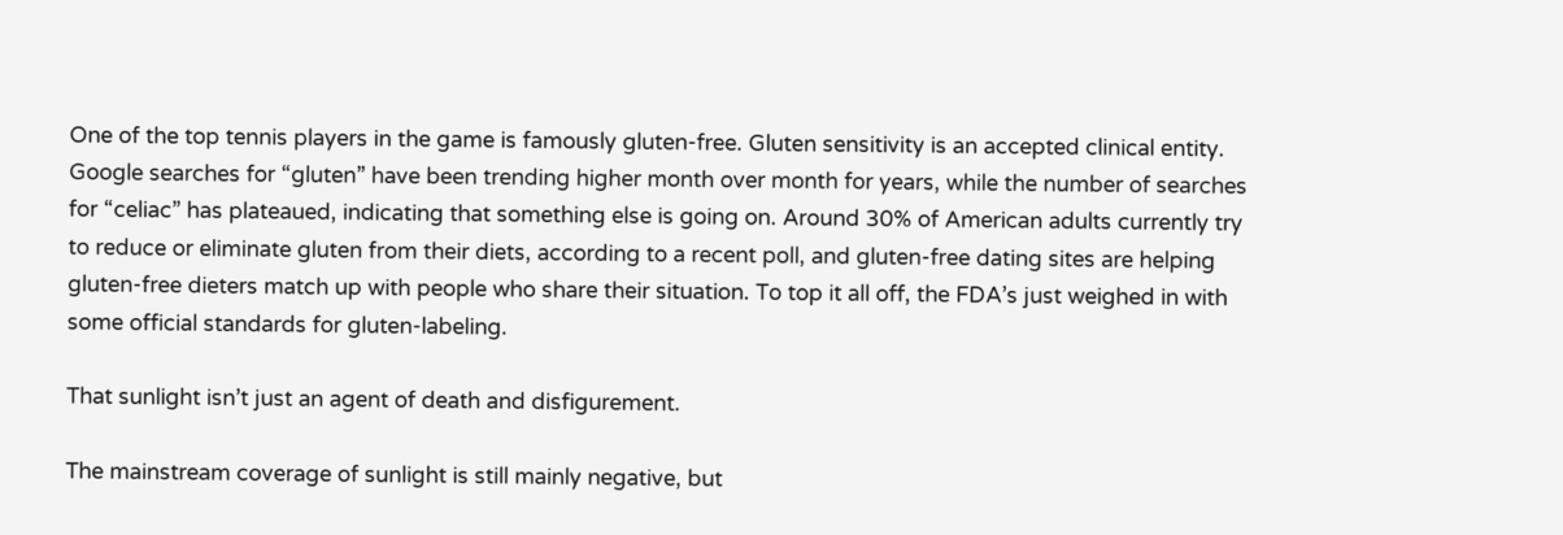One of the top tennis players in the game is famously gluten-free. Gluten sensitivity is an accepted clinical entity. Google searches for “gluten” have been trending higher month over month for years, while the number of searches for “celiac” has plateaued, indicating that something else is going on. Around 30% of American adults currently try to reduce or eliminate gluten from their diets, according to a recent poll, and gluten-free dating sites are helping gluten-free dieters match up with people who share their situation. To top it all off, the FDA’s just weighed in with some official standards for gluten-labeling.

That sunlight isn’t just an agent of death and disfigurement.

The mainstream coverage of sunlight is still mainly negative, but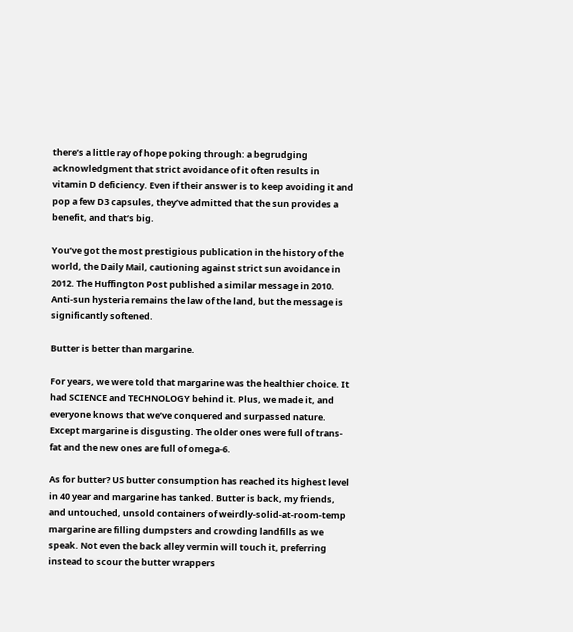there’s a little ray of hope poking through: a begrudging acknowledgment that strict avoidance of it often results in vitamin D deficiency. Even if their answer is to keep avoiding it and pop a few D3 capsules, they’ve admitted that the sun provides a benefit, and that’s big.

You’ve got the most prestigious publication in the history of the world, the Daily Mail, cautioning against strict sun avoidance in 2012. The Huffington Post published a similar message in 2010. Anti-sun hysteria remains the law of the land, but the message is significantly softened.

Butter is better than margarine.

For years, we were told that margarine was the healthier choice. It had SCIENCE and TECHNOLOGY behind it. Plus, we made it, and everyone knows that we’ve conquered and surpassed nature. Except margarine is disgusting. The older ones were full of trans-fat and the new ones are full of omega-6.

As for butter? US butter consumption has reached its highest level in 40 year and margarine has tanked. Butter is back, my friends, and untouched, unsold containers of weirdly-solid-at-room-temp margarine are filling dumpsters and crowding landfills as we speak. Not even the back alley vermin will touch it, preferring instead to scour the butter wrappers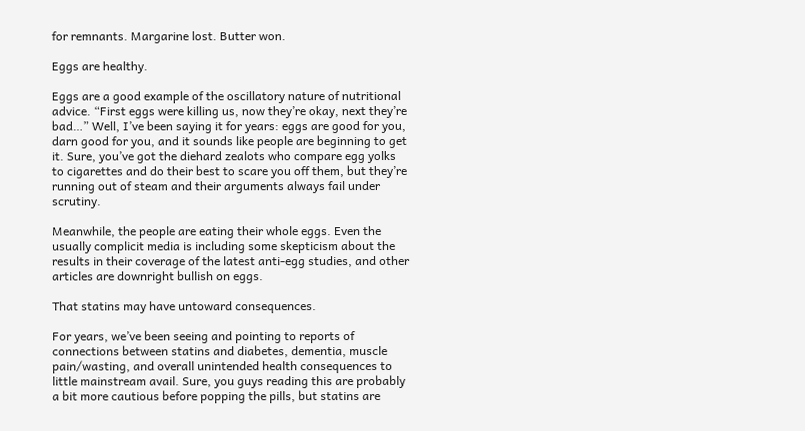for remnants. Margarine lost. Butter won.

Eggs are healthy.

Eggs are a good example of the oscillatory nature of nutritional advice. “First eggs were killing us, now they’re okay, next they’re bad…” Well, I’ve been saying it for years: eggs are good for you, darn good for you, and it sounds like people are beginning to get it. Sure, you’ve got the diehard zealots who compare egg yolks to cigarettes and do their best to scare you off them, but they’re running out of steam and their arguments always fail under scrutiny.

Meanwhile, the people are eating their whole eggs. Even the usually complicit media is including some skepticism about the results in their coverage of the latest anti-egg studies, and other articles are downright bullish on eggs.

That statins may have untoward consequences.

For years, we’ve been seeing and pointing to reports of connections between statins and diabetes, dementia, muscle pain/wasting, and overall unintended health consequences to little mainstream avail. Sure, you guys reading this are probably a bit more cautious before popping the pills, but statins are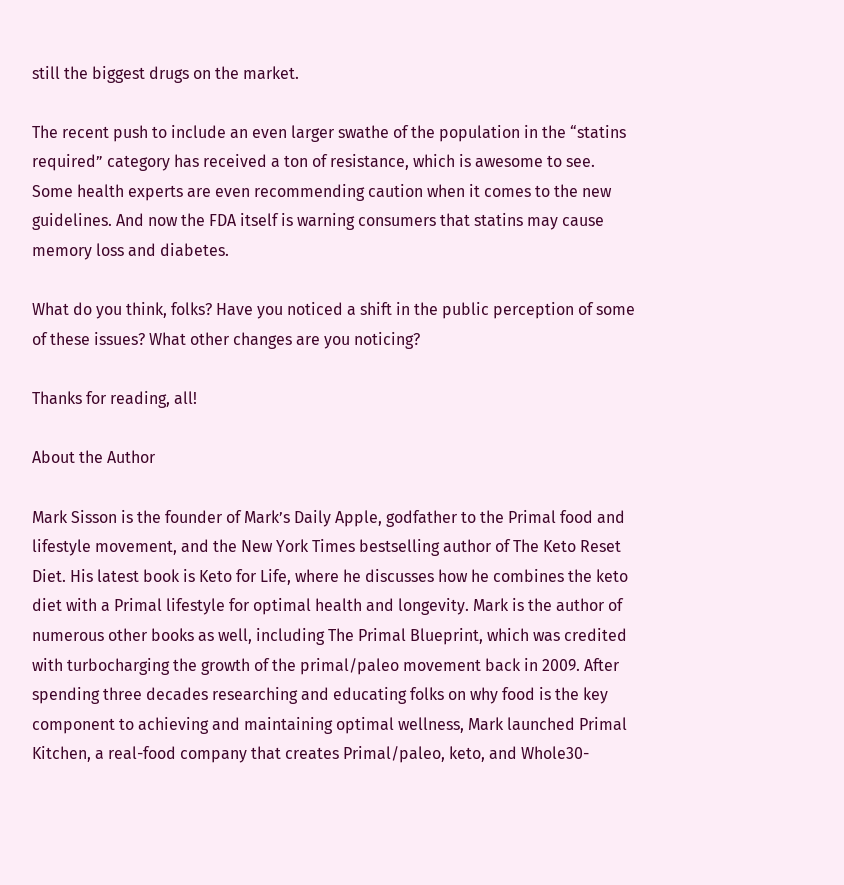still the biggest drugs on the market.

The recent push to include an even larger swathe of the population in the “statins required” category has received a ton of resistance, which is awesome to see. Some health experts are even recommending caution when it comes to the new guidelines. And now the FDA itself is warning consumers that statins may cause memory loss and diabetes.

What do you think, folks? Have you noticed a shift in the public perception of some of these issues? What other changes are you noticing?

Thanks for reading, all!

About the Author

Mark Sisson is the founder of Mark’s Daily Apple, godfather to the Primal food and lifestyle movement, and the New York Times bestselling author of The Keto Reset Diet. His latest book is Keto for Life, where he discusses how he combines the keto diet with a Primal lifestyle for optimal health and longevity. Mark is the author of numerous other books as well, including The Primal Blueprint, which was credited with turbocharging the growth of the primal/paleo movement back in 2009. After spending three decades researching and educating folks on why food is the key component to achieving and maintaining optimal wellness, Mark launched Primal Kitchen, a real-food company that creates Primal/paleo, keto, and Whole30-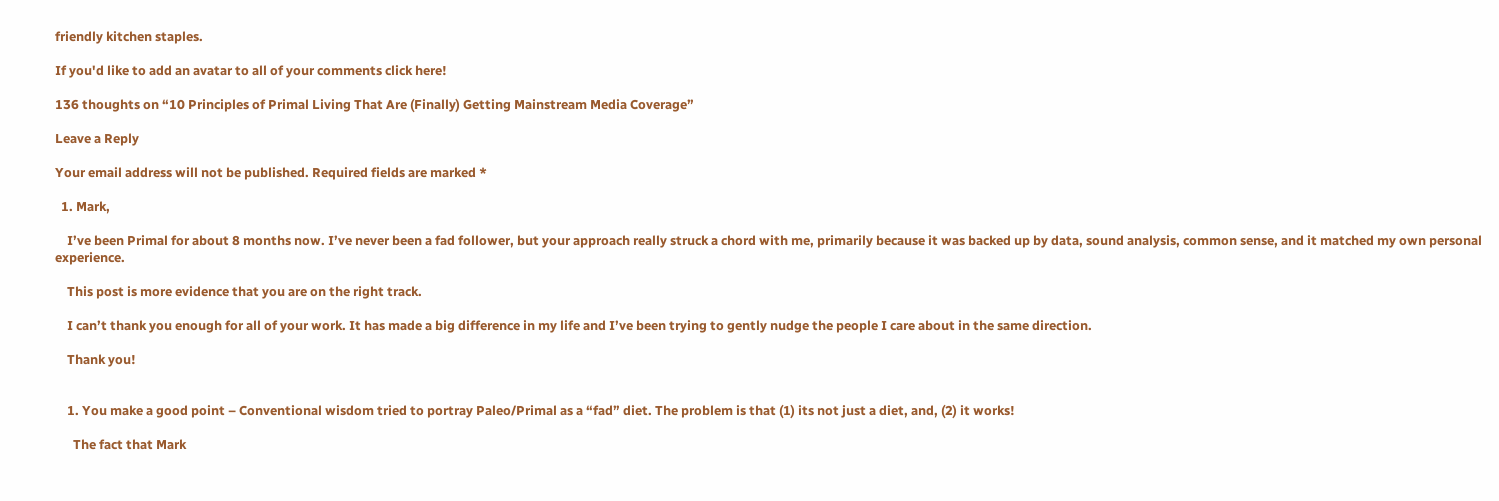friendly kitchen staples.

If you'd like to add an avatar to all of your comments click here!

136 thoughts on “10 Principles of Primal Living That Are (Finally) Getting Mainstream Media Coverage”

Leave a Reply

Your email address will not be published. Required fields are marked *

  1. Mark,

    I’ve been Primal for about 8 months now. I’ve never been a fad follower, but your approach really struck a chord with me, primarily because it was backed up by data, sound analysis, common sense, and it matched my own personal experience.

    This post is more evidence that you are on the right track.

    I can’t thank you enough for all of your work. It has made a big difference in my life and I’ve been trying to gently nudge the people I care about in the same direction.

    Thank you!


    1. You make a good point – Conventional wisdom tried to portray Paleo/Primal as a “fad” diet. The problem is that (1) its not just a diet, and, (2) it works!

      The fact that Mark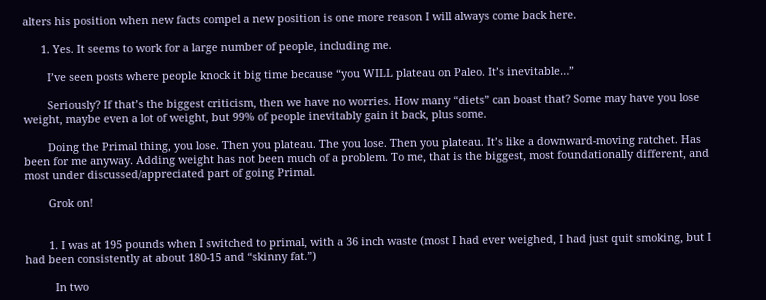alters his position when new facts compel a new position is one more reason I will always come back here.

      1. Yes. It seems to work for a large number of people, including me.

        I’ve seen posts where people knock it big time because “you WILL plateau on Paleo. It’s inevitable…”

        Seriously? If that’s the biggest criticism, then we have no worries. How many “diets” can boast that? Some may have you lose weight, maybe even a lot of weight, but 99% of people inevitably gain it back, plus some.

        Doing the Primal thing, you lose. Then you plateau. The you lose. Then you plateau. It’s like a downward-moving ratchet. Has been for me anyway. Adding weight has not been much of a problem. To me, that is the biggest, most foundationally different, and most under discussed/appreciated part of going Primal.

        Grok on!


        1. I was at 195 pounds when I switched to primal, with a 36 inch waste (most I had ever weighed, I had just quit smoking, but I had been consistently at about 180-15 and “skinny fat.”)

          In two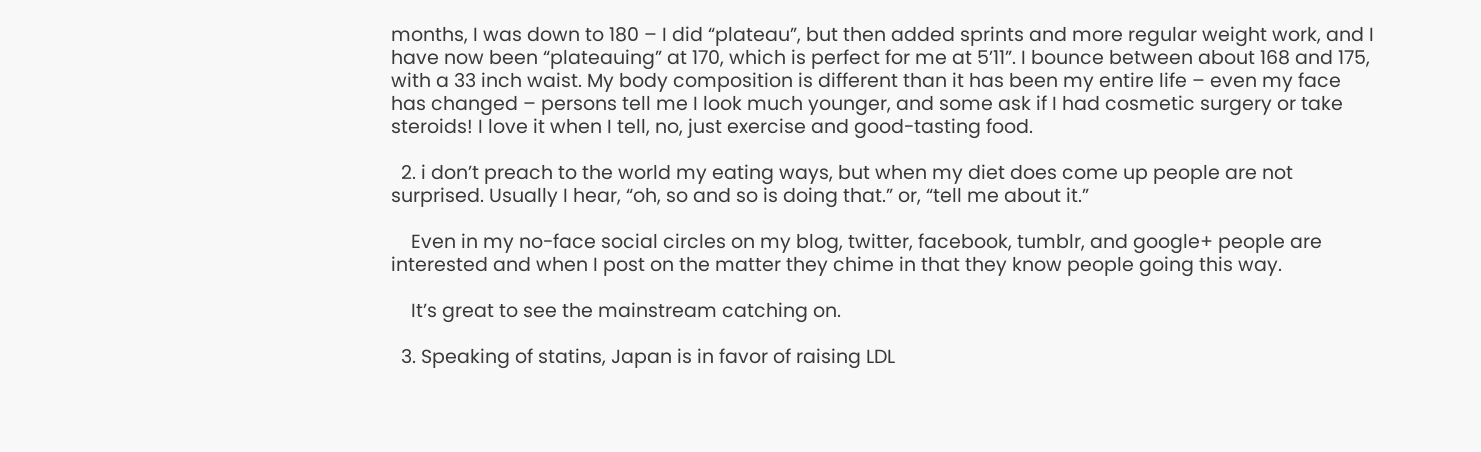months, I was down to 180 – I did “plateau”, but then added sprints and more regular weight work, and I have now been “plateauing” at 170, which is perfect for me at 5’11”. I bounce between about 168 and 175, with a 33 inch waist. My body composition is different than it has been my entire life – even my face has changed – persons tell me I look much younger, and some ask if I had cosmetic surgery or take steroids! I love it when I tell, no, just exercise and good-tasting food.

  2. i don’t preach to the world my eating ways, but when my diet does come up people are not surprised. Usually I hear, “oh, so and so is doing that.” or, “tell me about it.”

    Even in my no-face social circles on my blog, twitter, facebook, tumblr, and google+ people are interested and when I post on the matter they chime in that they know people going this way.

    It’s great to see the mainstream catching on.

  3. Speaking of statins, Japan is in favor of raising LDL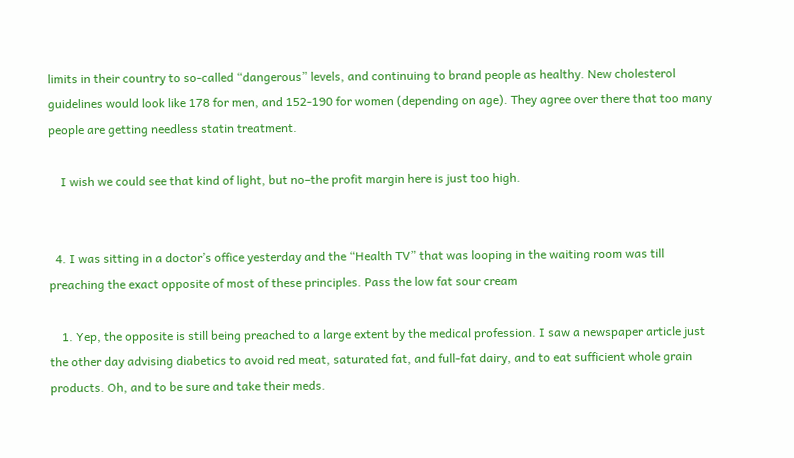limits in their country to so-called “dangerous” levels, and continuing to brand people as healthy. New cholesterol guidelines would look like 178 for men, and 152-190 for women (depending on age). They agree over there that too many people are getting needless statin treatment.

    I wish we could see that kind of light, but no–the profit margin here is just too high.


  4. I was sitting in a doctor’s office yesterday and the “Health TV” that was looping in the waiting room was till preaching the exact opposite of most of these principles. Pass the low fat sour cream

    1. Yep, the opposite is still being preached to a large extent by the medical profession. I saw a newspaper article just the other day advising diabetics to avoid red meat, saturated fat, and full-fat dairy, and to eat sufficient whole grain products. Oh, and to be sure and take their meds.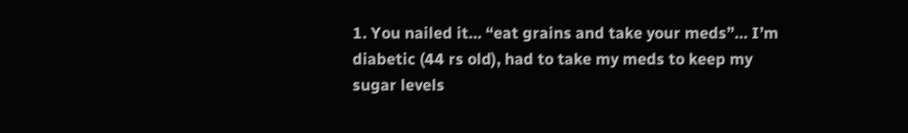1. You nailed it… “eat grains and take your meds”… I’m diabetic (44 rs old), had to take my meds to keep my sugar levels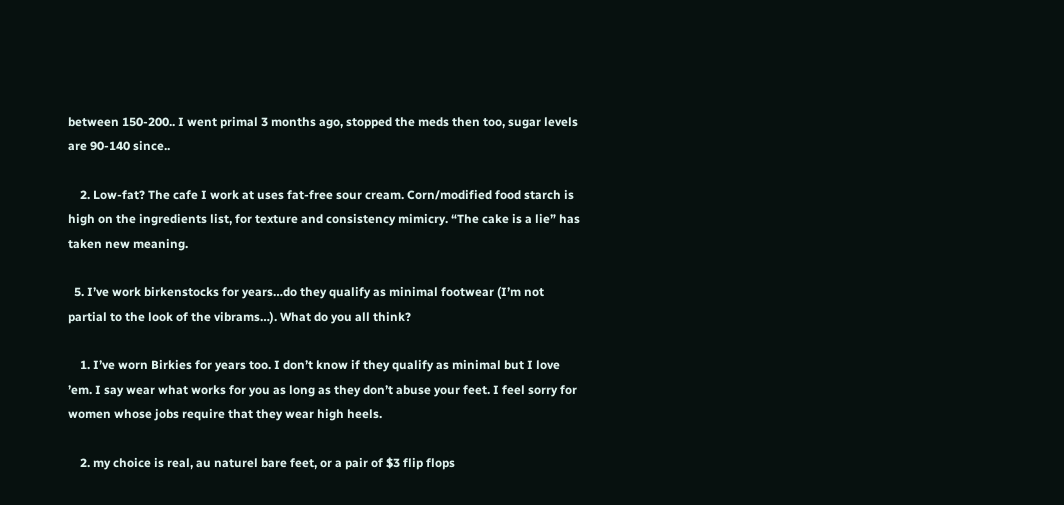between 150-200.. I went primal 3 months ago, stopped the meds then too, sugar levels are 90-140 since..

    2. Low-fat? The cafe I work at uses fat-free sour cream. Corn/modified food starch is high on the ingredients list, for texture and consistency mimicry. “The cake is a lie” has taken new meaning.

  5. I’ve work birkenstocks for years…do they qualify as minimal footwear (I’m not partial to the look of the vibrams…). What do you all think?

    1. I’ve worn Birkies for years too. I don’t know if they qualify as minimal but I love ’em. I say wear what works for you as long as they don’t abuse your feet. I feel sorry for women whose jobs require that they wear high heels.

    2. my choice is real, au naturel bare feet, or a pair of $3 flip flops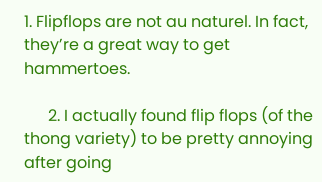1. Flipflops are not au naturel. In fact, they’re a great way to get hammertoes.

      2. I actually found flip flops (of the thong variety) to be pretty annoying after going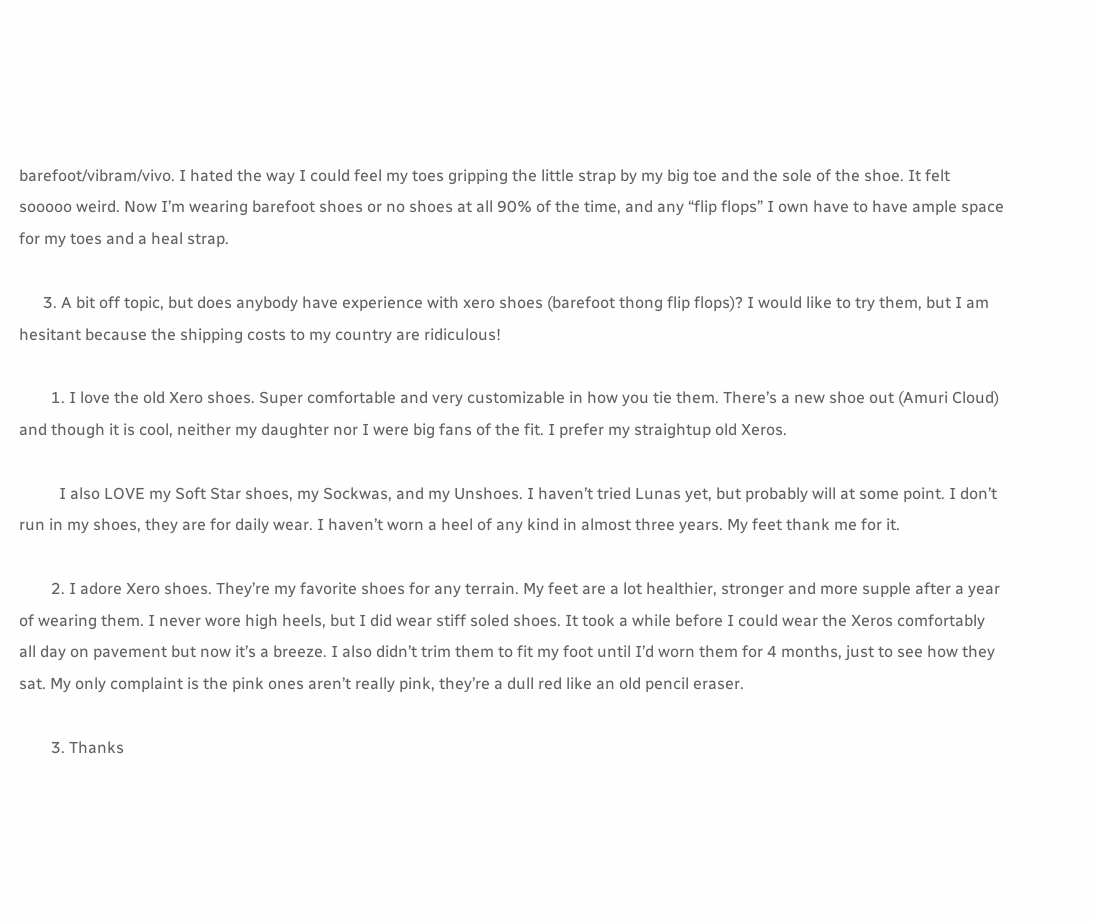barefoot/vibram/vivo. I hated the way I could feel my toes gripping the little strap by my big toe and the sole of the shoe. It felt sooooo weird. Now I’m wearing barefoot shoes or no shoes at all 90% of the time, and any “flip flops” I own have to have ample space for my toes and a heal strap.

      3. A bit off topic, but does anybody have experience with xero shoes (barefoot thong flip flops)? I would like to try them, but I am hesitant because the shipping costs to my country are ridiculous!

        1. I love the old Xero shoes. Super comfortable and very customizable in how you tie them. There’s a new shoe out (Amuri Cloud) and though it is cool, neither my daughter nor I were big fans of the fit. I prefer my straightup old Xeros.

          I also LOVE my Soft Star shoes, my Sockwas, and my Unshoes. I haven’t tried Lunas yet, but probably will at some point. I don’t run in my shoes, they are for daily wear. I haven’t worn a heel of any kind in almost three years. My feet thank me for it.

        2. I adore Xero shoes. They’re my favorite shoes for any terrain. My feet are a lot healthier, stronger and more supple after a year of wearing them. I never wore high heels, but I did wear stiff soled shoes. It took a while before I could wear the Xeros comfortably all day on pavement but now it’s a breeze. I also didn’t trim them to fit my foot until I’d worn them for 4 months, just to see how they sat. My only complaint is the pink ones aren’t really pink, they’re a dull red like an old pencil eraser.

        3. Thanks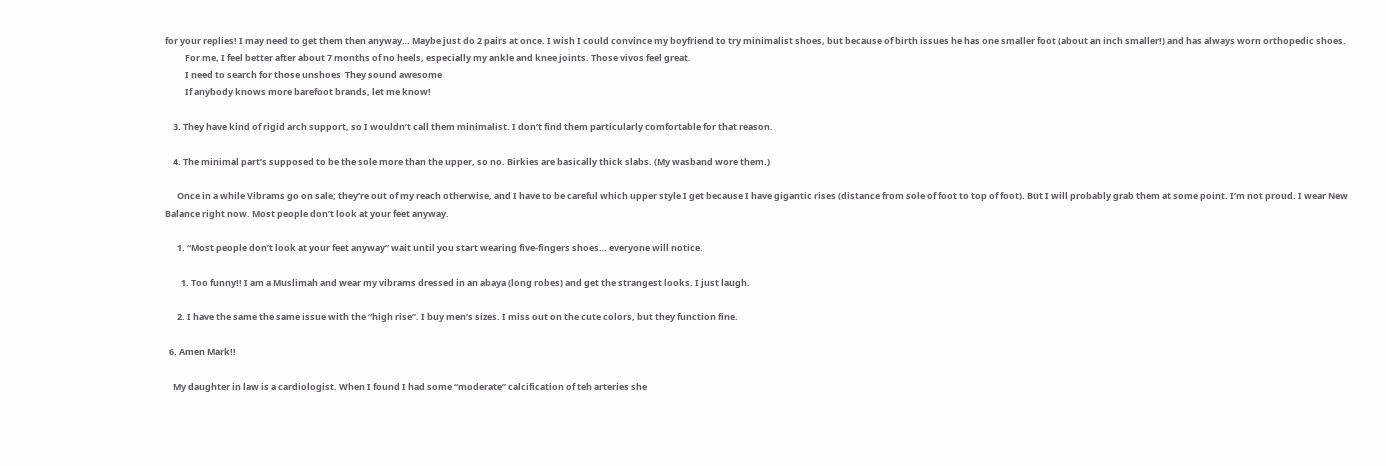for your replies! I may need to get them then anyway… Maybe just do 2 pairs at once. I wish I could convince my boyfriend to try minimalist shoes, but because of birth issues he has one smaller foot (about an inch smaller!) and has always worn orthopedic shoes.
          For me, I feel better after about 7 months of no heels, especially my ankle and knee joints. Those vivos feel great.
          I need to search for those unshoes  They sound awesome
          If anybody knows more barefoot brands, let me know!

    3. They have kind of rigid arch support, so I wouldn’t call them minimalist. I don’t find them particularly comfortable for that reason.

    4. The minimal part’s supposed to be the sole more than the upper, so no. Birkies are basically thick slabs. (My wasband wore them.)

      Once in a while Vibrams go on sale; they’re out of my reach otherwise, and I have to be careful which upper style I get because I have gigantic rises (distance from sole of foot to top of foot). But I will probably grab them at some point. I’m not proud. I wear New Balance right now. Most people don’t look at your feet anyway.

      1. “Most people don’t look at your feet anyway” wait until you start wearing five-fingers shoes… everyone will notice.

        1. Too funny!! I am a Muslimah and wear my vibrams dressed in an abaya (long robes) and get the strangest looks. I just laugh.

      2. I have the same the same issue with the “high rise”. I buy men’s sizes. I miss out on the cute colors, but they function fine.

  6. Amen Mark!!

    My daughter in law is a cardiologist. When I found I had some “moderate” calcification of teh arteries she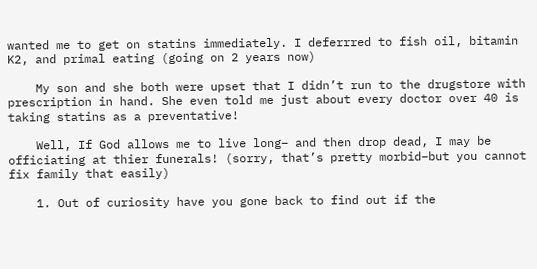wanted me to get on statins immediately. I deferrred to fish oil, bitamin K2, and primal eating (going on 2 years now)

    My son and she both were upset that I didn’t run to the drugstore with prescription in hand. She even told me just about every doctor over 40 is taking statins as a preventative!

    Well, If God allows me to live long– and then drop dead, I may be officiating at thier funerals! (sorry, that’s pretty morbid–but you cannot fix family that easily)

    1. Out of curiosity have you gone back to find out if the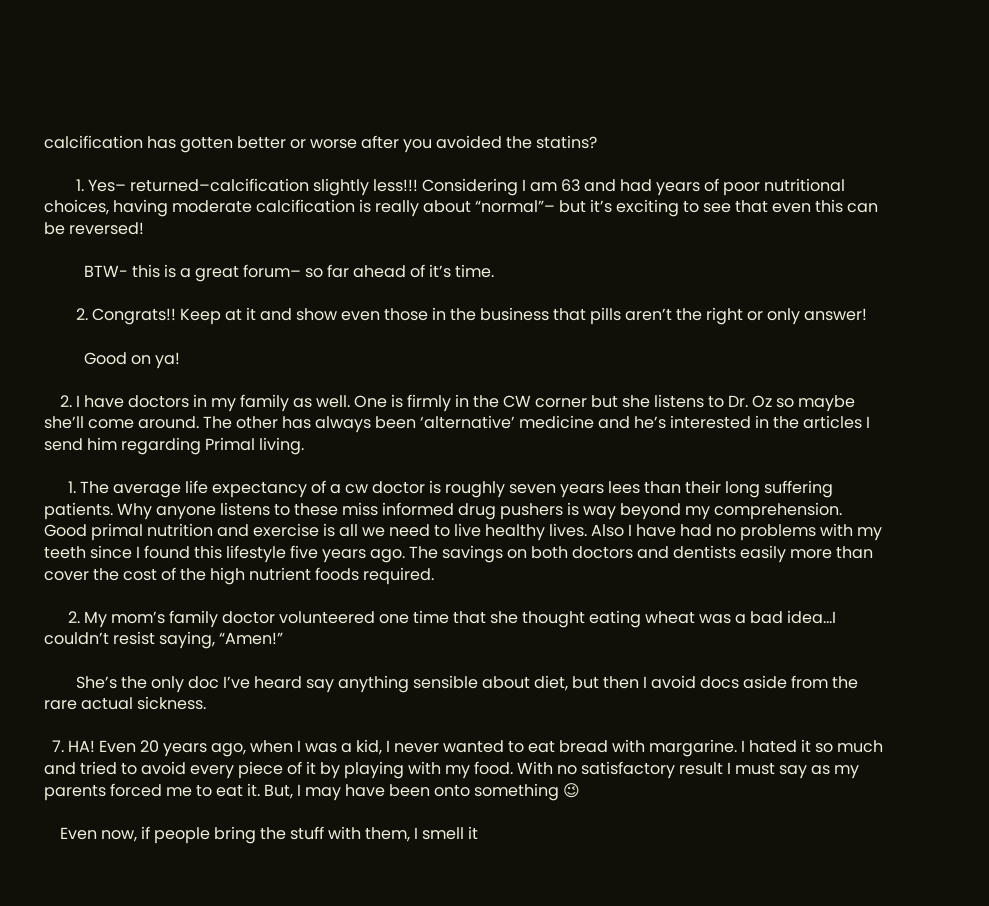calcification has gotten better or worse after you avoided the statins?

        1. Yes– returned–calcification slightly less!!! Considering I am 63 and had years of poor nutritional choices, having moderate calcification is really about “normal”– but it’s exciting to see that even this can be reversed!

          BTW- this is a great forum– so far ahead of it’s time.

        2. Congrats!! Keep at it and show even those in the business that pills aren’t the right or only answer!

          Good on ya!

    2. I have doctors in my family as well. One is firmly in the CW corner but she listens to Dr. Oz so maybe she’ll come around. The other has always been ‘alternative’ medicine and he’s interested in the articles I send him regarding Primal living.

      1. The average life expectancy of a cw doctor is roughly seven years lees than their long suffering patients. Why anyone listens to these miss informed drug pushers is way beyond my comprehension. Good primal nutrition and exercise is all we need to live healthy lives. Also I have had no problems with my teeth since I found this lifestyle five years ago. The savings on both doctors and dentists easily more than cover the cost of the high nutrient foods required.

      2. My mom’s family doctor volunteered one time that she thought eating wheat was a bad idea…I couldn’t resist saying, “Amen!”

        She’s the only doc I’ve heard say anything sensible about diet, but then I avoid docs aside from the rare actual sickness.

  7. HA! Even 20 years ago, when I was a kid, I never wanted to eat bread with margarine. I hated it so much and tried to avoid every piece of it by playing with my food. With no satisfactory result I must say as my parents forced me to eat it. But, I may have been onto something 😉

    Even now, if people bring the stuff with them, I smell it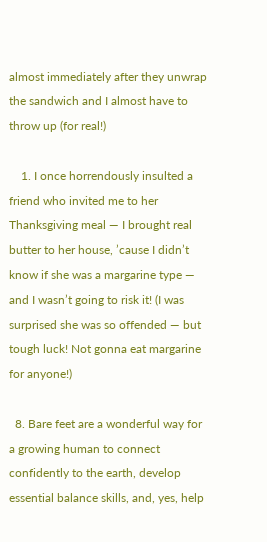almost immediately after they unwrap the sandwich and I almost have to throw up (for real!)

    1. I once horrendously insulted a friend who invited me to her Thanksgiving meal — I brought real butter to her house, ’cause I didn’t know if she was a margarine type — and I wasn’t going to risk it! (I was surprised she was so offended — but tough luck! Not gonna eat margarine for anyone!)

  8. Bare feet are a wonderful way for a growing human to connect confidently to the earth, develop essential balance skills, and, yes, help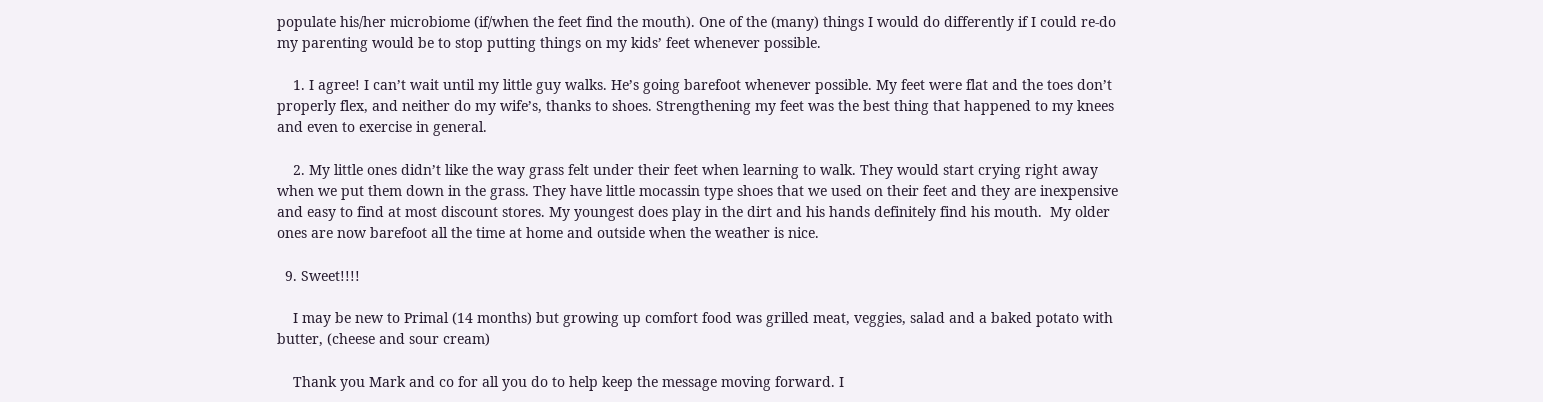populate his/her microbiome (if/when the feet find the mouth). One of the (many) things I would do differently if I could re-do my parenting would be to stop putting things on my kids’ feet whenever possible.

    1. I agree! I can’t wait until my little guy walks. He’s going barefoot whenever possible. My feet were flat and the toes don’t properly flex, and neither do my wife’s, thanks to shoes. Strengthening my feet was the best thing that happened to my knees and even to exercise in general.

    2. My little ones didn’t like the way grass felt under their feet when learning to walk. They would start crying right away when we put them down in the grass. They have little mocassin type shoes that we used on their feet and they are inexpensive and easy to find at most discount stores. My youngest does play in the dirt and his hands definitely find his mouth.  My older ones are now barefoot all the time at home and outside when the weather is nice.

  9. Sweet!!!!

    I may be new to Primal (14 months) but growing up comfort food was grilled meat, veggies, salad and a baked potato with butter, (cheese and sour cream)

    Thank you Mark and co for all you do to help keep the message moving forward. I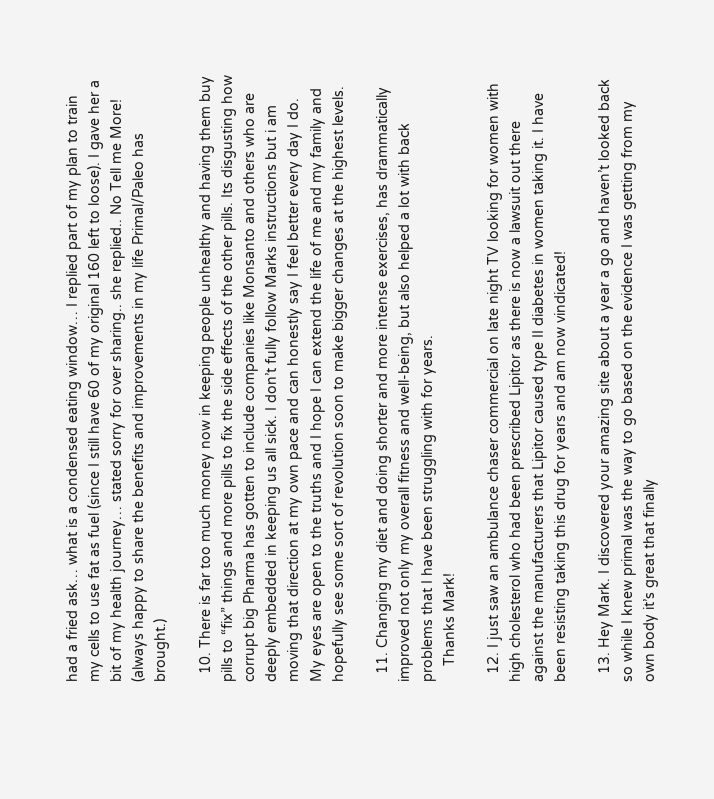had a fried ask… what is a condensed eating window… I replied part of my plan to train my cells to use fat as fuel (since I still have 60 of my original 160 left to loose). I gave her a bit of my health journey… stated sorry for over sharing.. she replied.. No Tell me More! (always happy to share the benefits and improvements in my life Primal/Paleo has brought.)

  10. There is far too much money now in keeping people unhealthy and having them buy pills to “fix” things and more pills to fix the side effects of the other pills. Its disgusting how corrupt big Pharma has gotten to include companies like Monsanto and others who are deeply embedded in keeping us all sick. I don’t fully follow Marks instructions but i am moving that direction at my own pace and can honestly say I feel better every day I do. My eyes are open to the truths and I hope I can extend the life of me and my family and hopefully see some sort of revolution soon to make bigger changes at the highest levels.

  11. Changing my diet and doing shorter and more intense exercises, has drammatically improved not only my overall fitness and well-being, but also helped a lot with back problems that I have been struggling with for years.
    Thanks Mark!

  12. I just saw an ambulance chaser commercial on late night TV looking for women with high cholesterol who had been prescribed Lipitor as there is now a lawsuit out there against the manufacturers that Lipitor caused type II diabetes in women taking it. I have been resisting taking this drug for years and am now vindicated!

  13. Hey Mark. I discovered your amazing site about a year a go and haven’t looked back so while I knew primal was the way to go based on the evidence I was getting from my own body it’s great that finally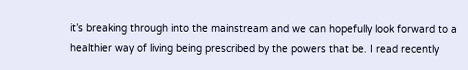it’s breaking through into the mainstream and we can hopefully look forward to a healthier way of living being prescribed by the powers that be. I read recently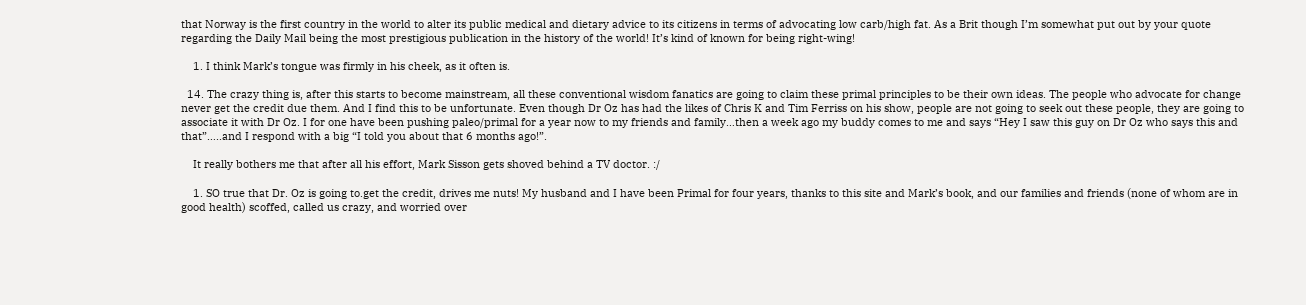that Norway is the first country in the world to alter its public medical and dietary advice to its citizens in terms of advocating low carb/high fat. As a Brit though I’m somewhat put out by your quote regarding the Daily Mail being the most prestigious publication in the history of the world! It’s kind of known for being right-wing!

    1. I think Mark’s tongue was firmly in his cheek, as it often is.

  14. The crazy thing is, after this starts to become mainstream, all these conventional wisdom fanatics are going to claim these primal principles to be their own ideas. The people who advocate for change never get the credit due them. And I find this to be unfortunate. Even though Dr Oz has had the likes of Chris K and Tim Ferriss on his show, people are not going to seek out these people, they are going to associate it with Dr Oz. I for one have been pushing paleo/primal for a year now to my friends and family…then a week ago my buddy comes to me and says “Hey I saw this guy on Dr Oz who says this and that”…..and I respond with a big “I told you about that 6 months ago!”.

    It really bothers me that after all his effort, Mark Sisson gets shoved behind a TV doctor. :/

    1. SO true that Dr. Oz is going to.get the credit, drives me nuts! My husband and I have been Primal for four years, thanks to this site and Mark’s book, and our families and friends (none of whom are in good health) scoffed, called us crazy, and worried over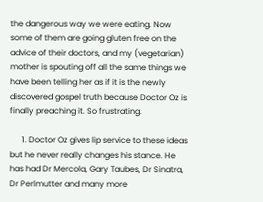the dangerous way we were eating. Now some of them are going gluten free on the advice of their doctors, and my (vegetarian) mother is spouting off all the same things we have been telling her as if it is the newly discovered gospel truth because Doctor Oz is finally preaching it. So frustrating.

      1. Doctor Oz gives lip service to these ideas but he never really changes his stance. He has had Dr Mercola, Gary Taubes, Dr Sinatra, Dr Perlmutter and many more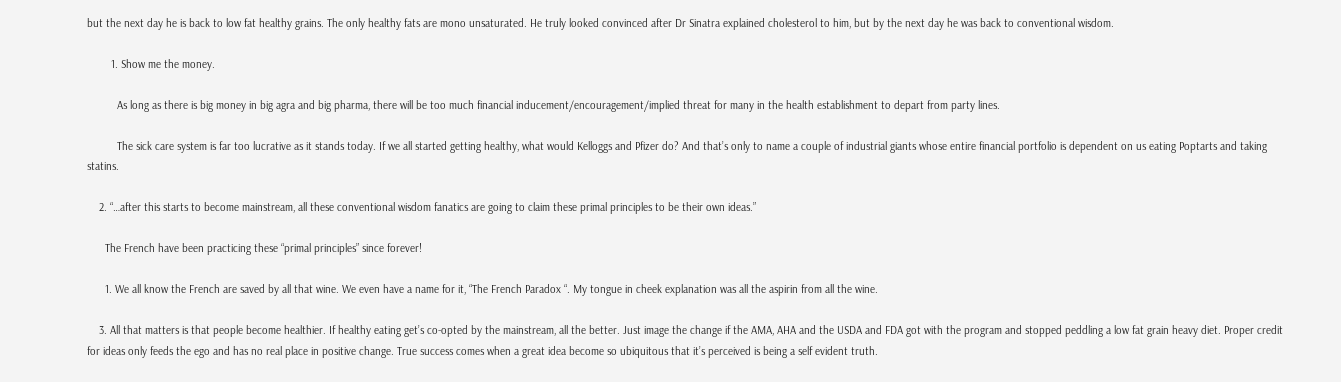but the next day he is back to low fat healthy grains. The only healthy fats are mono unsaturated. He truly looked convinced after Dr Sinatra explained cholesterol to him, but by the next day he was back to conventional wisdom.

        1. Show me the money.

          As long as there is big money in big agra and big pharma, there will be too much financial inducement/encouragement/implied threat for many in the health establishment to depart from party lines.

          The sick care system is far too lucrative as it stands today. If we all started getting healthy, what would Kelloggs and Pfizer do? And that’s only to name a couple of industrial giants whose entire financial portfolio is dependent on us eating Poptarts and taking statins.

    2. “…after this starts to become mainstream, all these conventional wisdom fanatics are going to claim these primal principles to be their own ideas.”

      The French have been practicing these “primal principles” since forever!

      1. We all know the French are saved by all that wine. We even have a name for it, “The French Paradox “. My tongue in cheek explanation was all the aspirin from all the wine.

    3. All that matters is that people become healthier. If healthy eating get’s co-opted by the mainstream, all the better. Just image the change if the AMA, AHA and the USDA and FDA got with the program and stopped peddling a low fat grain heavy diet. Proper credit for ideas only feeds the ego and has no real place in positive change. True success comes when a great idea become so ubiquitous that it’s perceived is being a self evident truth.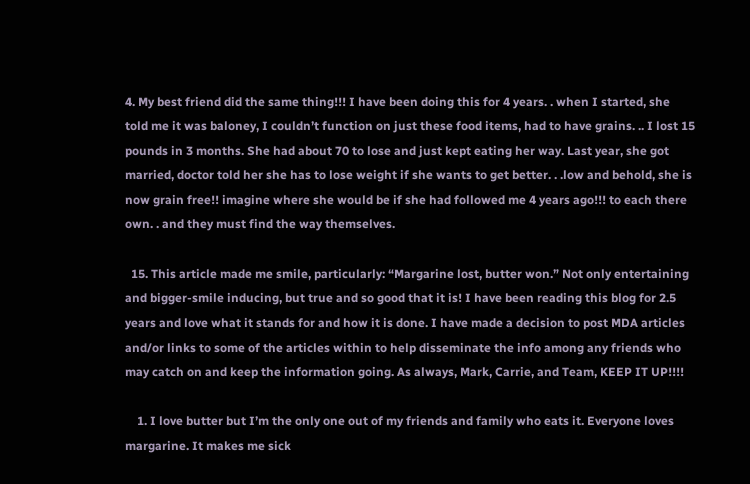4. My best friend did the same thing!!! I have been doing this for 4 years. . when I started, she told me it was baloney, I couldn’t function on just these food items, had to have grains. .. I lost 15 pounds in 3 months. She had about 70 to lose and just kept eating her way. Last year, she got married, doctor told her she has to lose weight if she wants to get better. . .low and behold, she is now grain free!! imagine where she would be if she had followed me 4 years ago!!! to each there own. . and they must find the way themselves.

  15. This article made me smile, particularly: “Margarine lost, butter won.” Not only entertaining and bigger-smile inducing, but true and so good that it is! I have been reading this blog for 2.5 years and love what it stands for and how it is done. I have made a decision to post MDA articles and/or links to some of the articles within to help disseminate the info among any friends who may catch on and keep the information going. As always, Mark, Carrie, and Team, KEEP IT UP!!!!

    1. I love butter but I’m the only one out of my friends and family who eats it. Everyone loves margarine. It makes me sick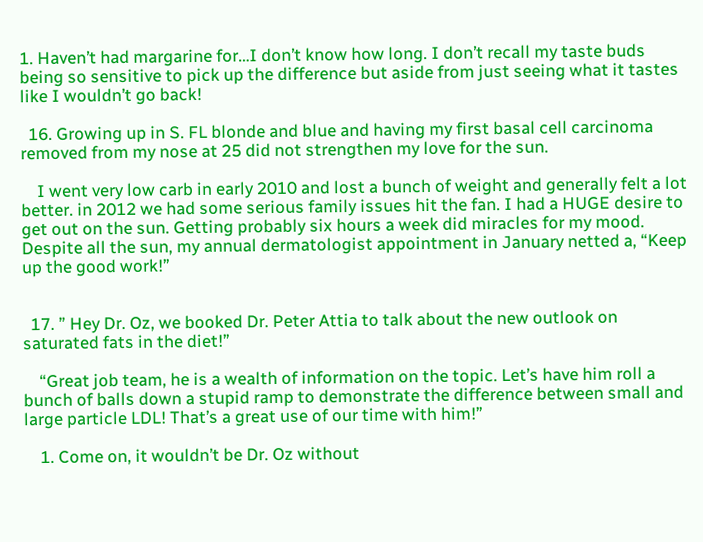1. Haven’t had margarine for…I don’t know how long. I don’t recall my taste buds being so sensitive to pick up the difference but aside from just seeing what it tastes like I wouldn’t go back!

  16. Growing up in S. FL blonde and blue and having my first basal cell carcinoma removed from my nose at 25 did not strengthen my love for the sun.

    I went very low carb in early 2010 and lost a bunch of weight and generally felt a lot better. in 2012 we had some serious family issues hit the fan. I had a HUGE desire to get out on the sun. Getting probably six hours a week did miracles for my mood. Despite all the sun, my annual dermatologist appointment in January netted a, “Keep up the good work!”


  17. ” Hey Dr. Oz, we booked Dr. Peter Attia to talk about the new outlook on saturated fats in the diet!”

    “Great job team, he is a wealth of information on the topic. Let’s have him roll a bunch of balls down a stupid ramp to demonstrate the difference between small and large particle LDL! That’s a great use of our time with him!”

    1. Come on, it wouldn’t be Dr. Oz without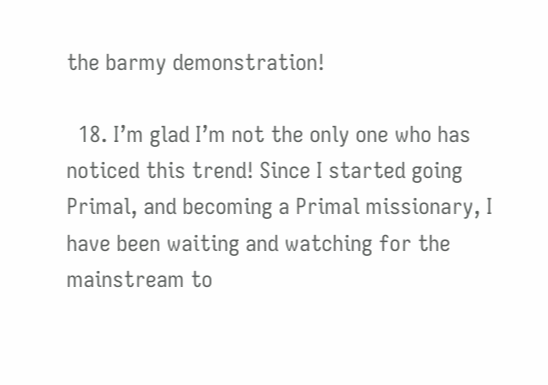the barmy demonstration!

  18. I’m glad I’m not the only one who has noticed this trend! Since I started going Primal, and becoming a Primal missionary, I have been waiting and watching for the mainstream to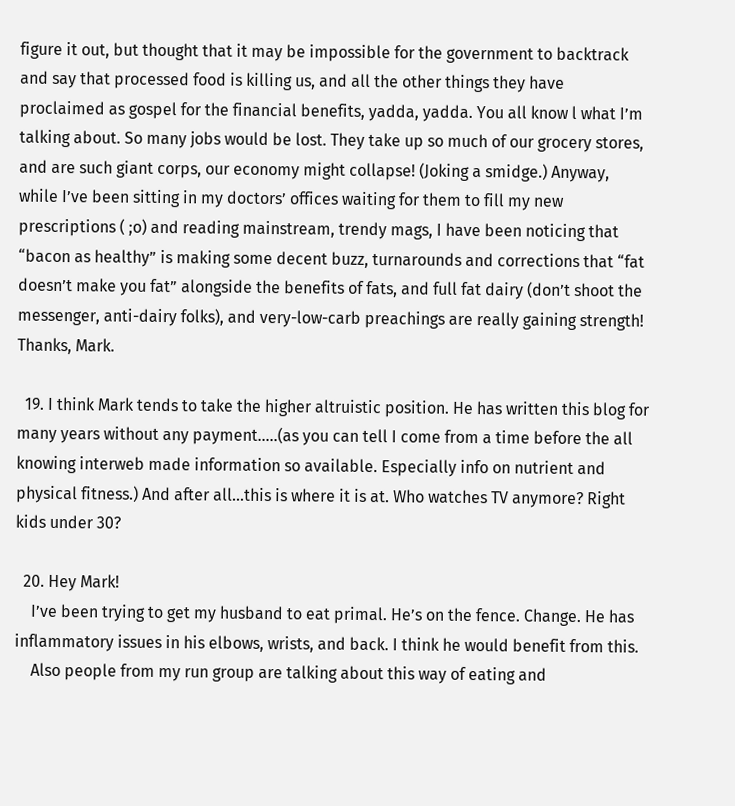figure it out, but thought that it may be impossible for the government to backtrack and say that processed food is killing us, and all the other things they have proclaimed as gospel for the financial benefits, yadda, yadda. You all know l what I’m talking about. So many jobs would be lost. They take up so much of our grocery stores, and are such giant corps, our economy might collapse! (Joking a smidge.) Anyway, while I’ve been sitting in my doctors’ offices waiting for them to fill my new prescriptions ( ;o) and reading mainstream, trendy mags, I have been noticing that “bacon as healthy” is making some decent buzz, turnarounds and corrections that “fat doesn’t make you fat” alongside the benefits of fats, and full fat dairy (don’t shoot the messenger, anti-dairy folks), and very-low-carb preachings are really gaining strength! Thanks, Mark.

  19. I think Mark tends to take the higher altruistic position. He has written this blog for many years without any payment…..(as you can tell I come from a time before the all knowing interweb made information so available. Especially info on nutrient and physical fitness.) And after all…this is where it is at. Who watches TV anymore? Right kids under 30?

  20. Hey Mark!
    I’ve been trying to get my husband to eat primal. He’s on the fence. Change. He has inflammatory issues in his elbows, wrists, and back. I think he would benefit from this.
    Also people from my run group are talking about this way of eating and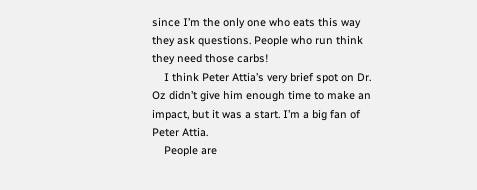since I’m the only one who eats this way they ask questions. People who run think they need those carbs!
    I think Peter Attia’s very brief spot on Dr. Oz didn’t give him enough time to make an impact, but it was a start. I’m a big fan of Peter Attia.
    People are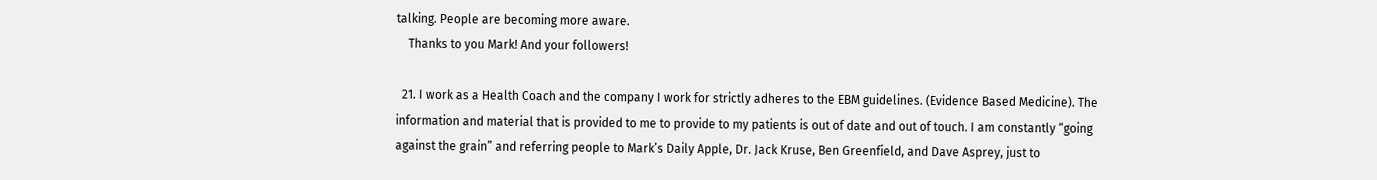talking. People are becoming more aware.
    Thanks to you Mark! And your followers!

  21. I work as a Health Coach and the company I work for strictly adheres to the EBM guidelines. (Evidence Based Medicine). The information and material that is provided to me to provide to my patients is out of date and out of touch. I am constantly “going against the grain” and referring people to Mark’s Daily Apple, Dr. Jack Kruse, Ben Greenfield, and Dave Asprey, just to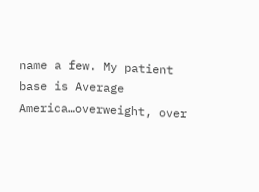name a few. My patient base is Average America…overweight, over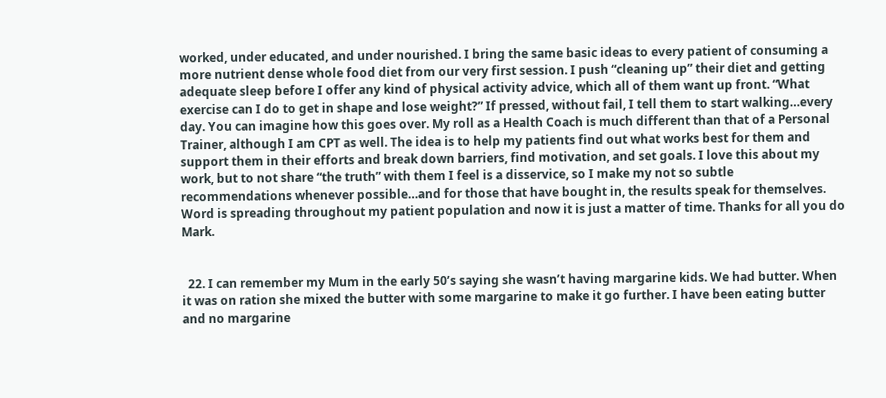worked, under educated, and under nourished. I bring the same basic ideas to every patient of consuming a more nutrient dense whole food diet from our very first session. I push “cleaning up” their diet and getting adequate sleep before I offer any kind of physical activity advice, which all of them want up front. “What exercise can I do to get in shape and lose weight?” If pressed, without fail, I tell them to start walking…every day. You can imagine how this goes over. My roll as a Health Coach is much different than that of a Personal Trainer, although I am CPT as well. The idea is to help my patients find out what works best for them and support them in their efforts and break down barriers, find motivation, and set goals. I love this about my work, but to not share “the truth” with them I feel is a disservice, so I make my not so subtle recommendations whenever possible…and for those that have bought in, the results speak for themselves. Word is spreading throughout my patient population and now it is just a matter of time. Thanks for all you do Mark.


  22. I can remember my Mum in the early 50’s saying she wasn’t having margarine kids. We had butter. When it was on ration she mixed the butter with some margarine to make it go further. I have been eating butter and no margarine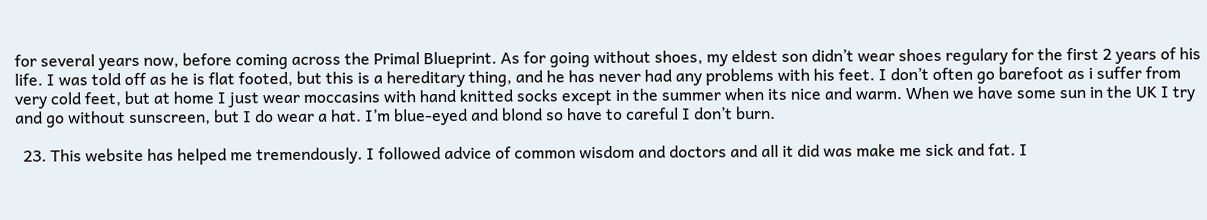for several years now, before coming across the Primal Blueprint. As for going without shoes, my eldest son didn’t wear shoes regulary for the first 2 years of his life. I was told off as he is flat footed, but this is a hereditary thing, and he has never had any problems with his feet. I don’t often go barefoot as i suffer from very cold feet, but at home I just wear moccasins with hand knitted socks except in the summer when its nice and warm. When we have some sun in the UK I try and go without sunscreen, but I do wear a hat. I’m blue-eyed and blond so have to careful I don’t burn.

  23. This website has helped me tremendously. I followed advice of common wisdom and doctors and all it did was make me sick and fat. I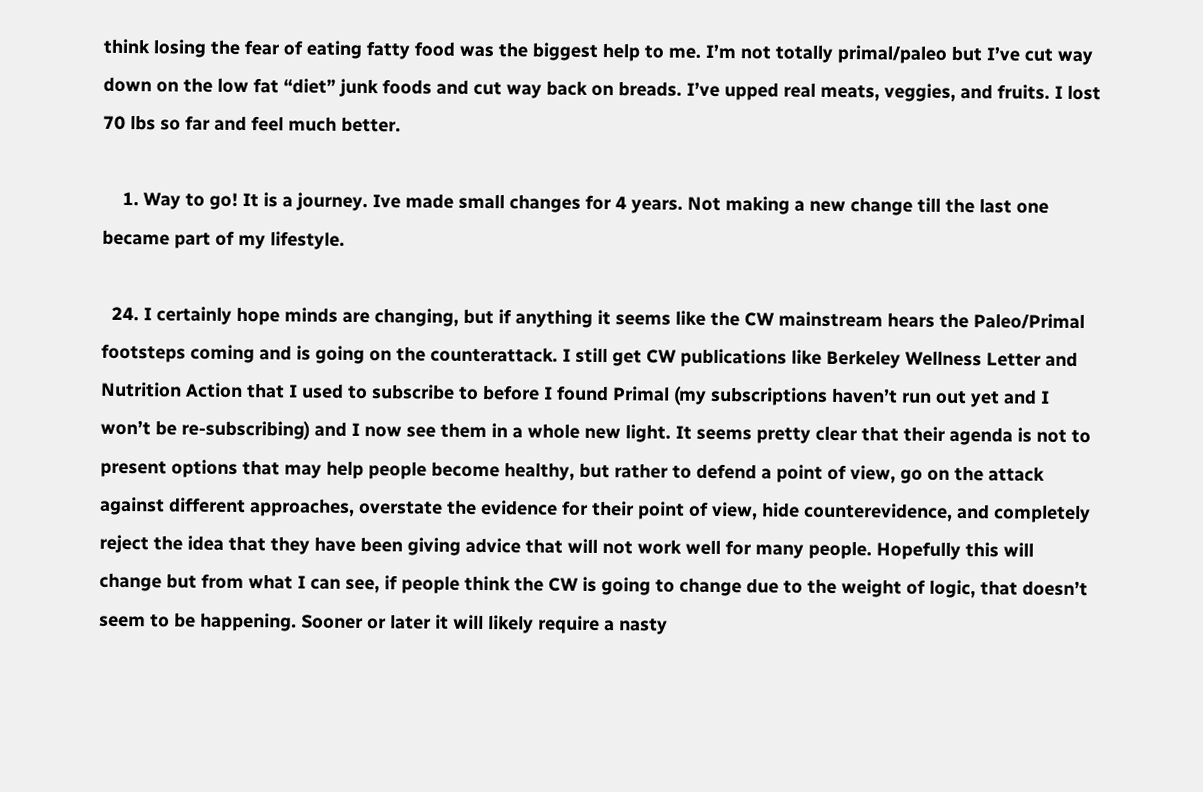think losing the fear of eating fatty food was the biggest help to me. I’m not totally primal/paleo but I’ve cut way down on the low fat “diet” junk foods and cut way back on breads. I’ve upped real meats, veggies, and fruits. I lost 70 lbs so far and feel much better.

    1. Way to go! It is a journey. Ive made small changes for 4 years. Not making a new change till the last one became part of my lifestyle.

  24. I certainly hope minds are changing, but if anything it seems like the CW mainstream hears the Paleo/Primal footsteps coming and is going on the counterattack. I still get CW publications like Berkeley Wellness Letter and Nutrition Action that I used to subscribe to before I found Primal (my subscriptions haven’t run out yet and I won’t be re-subscribing) and I now see them in a whole new light. It seems pretty clear that their agenda is not to present options that may help people become healthy, but rather to defend a point of view, go on the attack against different approaches, overstate the evidence for their point of view, hide counterevidence, and completely reject the idea that they have been giving advice that will not work well for many people. Hopefully this will change but from what I can see, if people think the CW is going to change due to the weight of logic, that doesn’t seem to be happening. Sooner or later it will likely require a nasty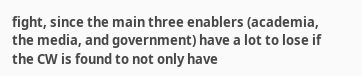fight, since the main three enablers (academia, the media, and government) have a lot to lose if the CW is found to not only have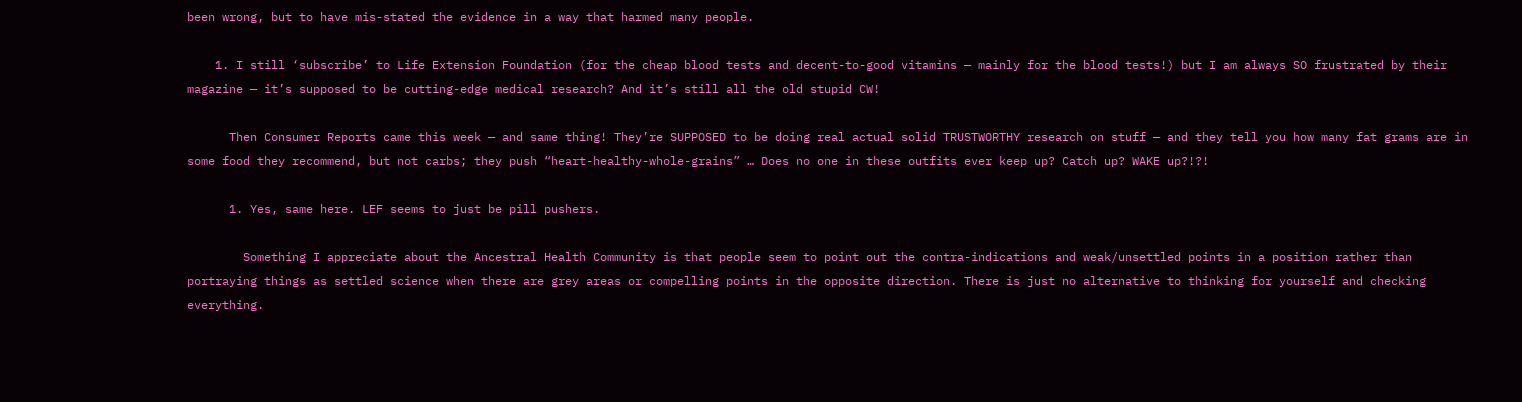been wrong, but to have mis-stated the evidence in a way that harmed many people.

    1. I still ‘subscribe’ to Life Extension Foundation (for the cheap blood tests and decent-to-good vitamins — mainly for the blood tests!) but I am always SO frustrated by their magazine — it’s supposed to be cutting-edge medical research? And it’s still all the old stupid CW!

      Then Consumer Reports came this week — and same thing! They’re SUPPOSED to be doing real actual solid TRUSTWORTHY research on stuff — and they tell you how many fat grams are in some food they recommend, but not carbs; they push “heart-healthy-whole-grains” … Does no one in these outfits ever keep up? Catch up? WAKE up?!?!

      1. Yes, same here. LEF seems to just be pill pushers.

        Something I appreciate about the Ancestral Health Community is that people seem to point out the contra-indications and weak/unsettled points in a position rather than portraying things as settled science when there are grey areas or compelling points in the opposite direction. There is just no alternative to thinking for yourself and checking everything.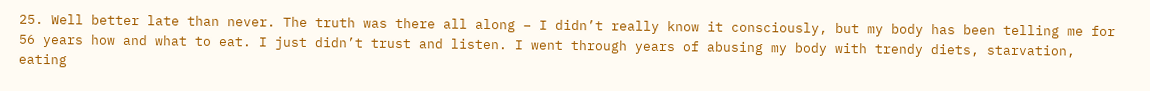25. Well better late than never. The truth was there all along – I didn’t really know it consciously, but my body has been telling me for 56 years how and what to eat. I just didn’t trust and listen. I went through years of abusing my body with trendy diets, starvation, eating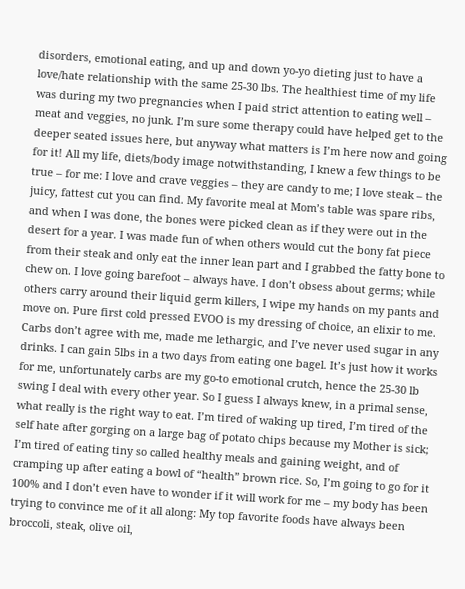disorders, emotional eating, and up and down yo-yo dieting just to have a love/hate relationship with the same 25-30 lbs. The healthiest time of my life was during my two pregnancies when I paid strict attention to eating well – meat and veggies, no junk. I’m sure some therapy could have helped get to the deeper seated issues here, but anyway what matters is I’m here now and going for it! All my life, diets/body image notwithstanding, I knew a few things to be true – for me: I love and crave veggies – they are candy to me; I love steak – the juicy, fattest cut you can find. My favorite meal at Mom’s table was spare ribs, and when I was done, the bones were picked clean as if they were out in the desert for a year. I was made fun of when others would cut the bony fat piece from their steak and only eat the inner lean part and I grabbed the fatty bone to chew on. I love going barefoot – always have. I don’t obsess about germs; while others carry around their liquid germ killers, I wipe my hands on my pants and move on. Pure first cold pressed EVOO is my dressing of choice, an elixir to me. Carbs don’t agree with me, made me lethargic, and I’ve never used sugar in any drinks. I can gain 5lbs in a two days from eating one bagel. It’s just how it works for me, unfortunately carbs are my go-to emotional crutch, hence the 25-30 lb swing I deal with every other year. So I guess I always knew, in a primal sense, what really is the right way to eat. I’m tired of waking up tired, I’m tired of the self hate after gorging on a large bag of potato chips because my Mother is sick; I’m tired of eating tiny so called healthy meals and gaining weight, and of cramping up after eating a bowl of “health” brown rice. So, I’m going to go for it 100% and I don’t even have to wonder if it will work for me – my body has been trying to convince me of it all along: My top favorite foods have always been broccoli, steak, olive oil,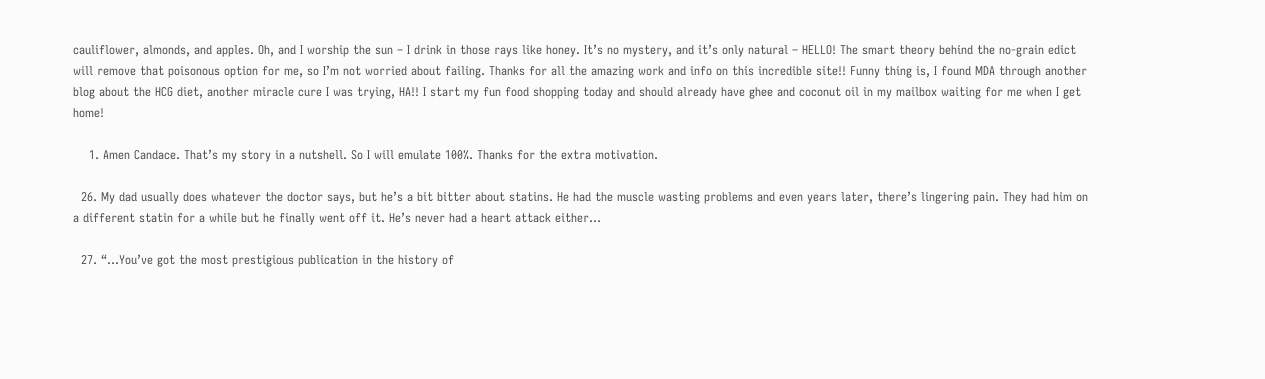cauliflower, almonds, and apples. Oh, and I worship the sun – I drink in those rays like honey. It’s no mystery, and it’s only natural – HELLO! The smart theory behind the no-grain edict will remove that poisonous option for me, so I’m not worried about failing. Thanks for all the amazing work and info on this incredible site!! Funny thing is, I found MDA through another blog about the HCG diet, another miracle cure I was trying, HA!! I start my fun food shopping today and should already have ghee and coconut oil in my mailbox waiting for me when I get home!

    1. Amen Candace. That’s my story in a nutshell. So I will emulate 100%. Thanks for the extra motivation.

  26. My dad usually does whatever the doctor says, but he’s a bit bitter about statins. He had the muscle wasting problems and even years later, there’s lingering pain. They had him on a different statin for a while but he finally went off it. He’s never had a heart attack either…

  27. “…You’ve got the most prestigious publication in the history of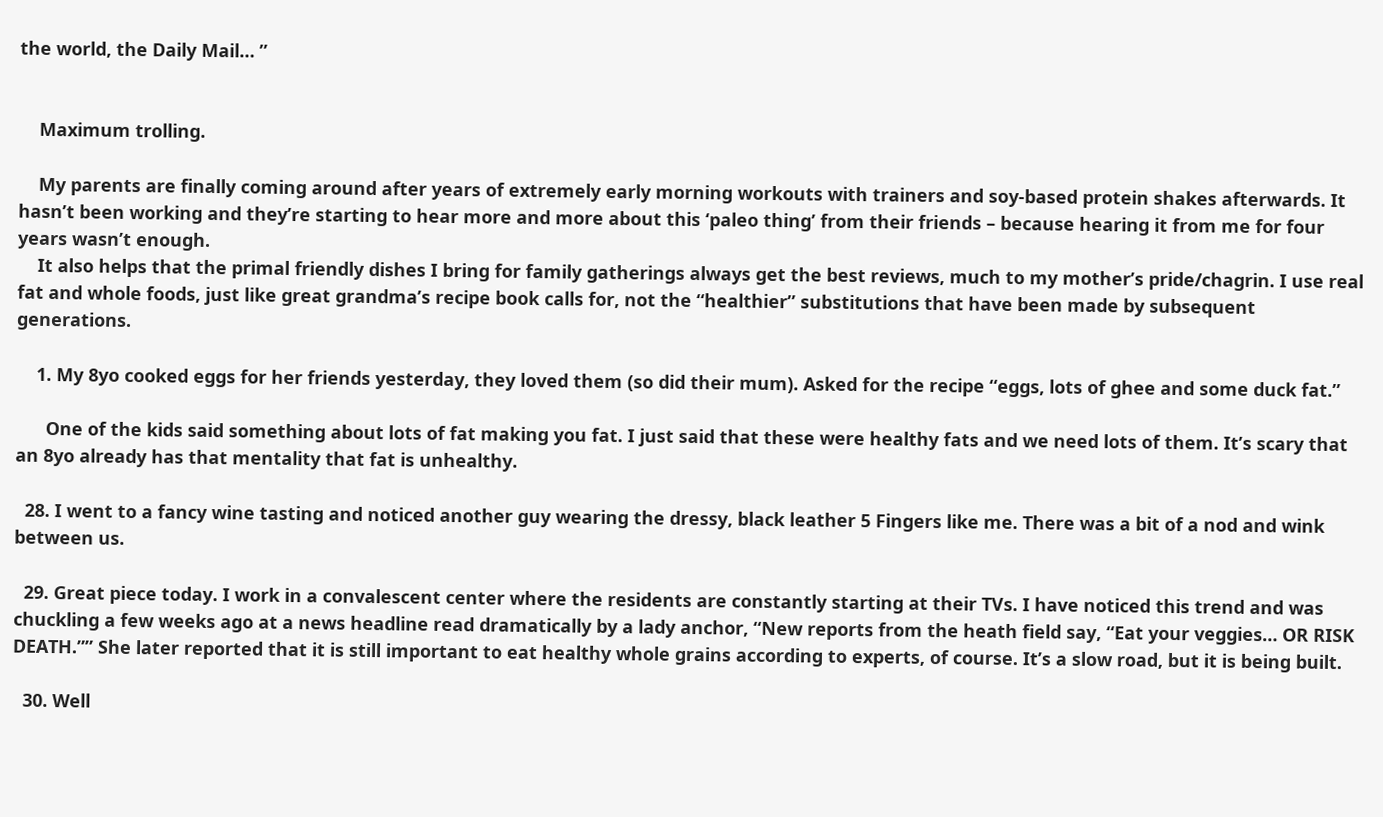the world, the Daily Mail… ”


    Maximum trolling.

    My parents are finally coming around after years of extremely early morning workouts with trainers and soy-based protein shakes afterwards. It hasn’t been working and they’re starting to hear more and more about this ‘paleo thing’ from their friends – because hearing it from me for four years wasn’t enough.
    It also helps that the primal friendly dishes I bring for family gatherings always get the best reviews, much to my mother’s pride/chagrin. I use real fat and whole foods, just like great grandma’s recipe book calls for, not the “healthier” substitutions that have been made by subsequent generations.

    1. My 8yo cooked eggs for her friends yesterday, they loved them (so did their mum). Asked for the recipe “eggs, lots of ghee and some duck fat.”

      One of the kids said something about lots of fat making you fat. I just said that these were healthy fats and we need lots of them. It’s scary that an 8yo already has that mentality that fat is unhealthy.

  28. I went to a fancy wine tasting and noticed another guy wearing the dressy, black leather 5 Fingers like me. There was a bit of a nod and wink between us.

  29. Great piece today. I work in a convalescent center where the residents are constantly starting at their TVs. I have noticed this trend and was chuckling a few weeks ago at a news headline read dramatically by a lady anchor, “New reports from the heath field say, “Eat your veggies… OR RISK DEATH.”” She later reported that it is still important to eat healthy whole grains according to experts, of course. It’s a slow road, but it is being built.

  30. Well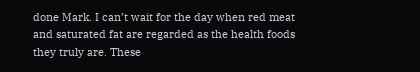done Mark. I can’t wait for the day when red meat and saturated fat are regarded as the health foods they truly are. These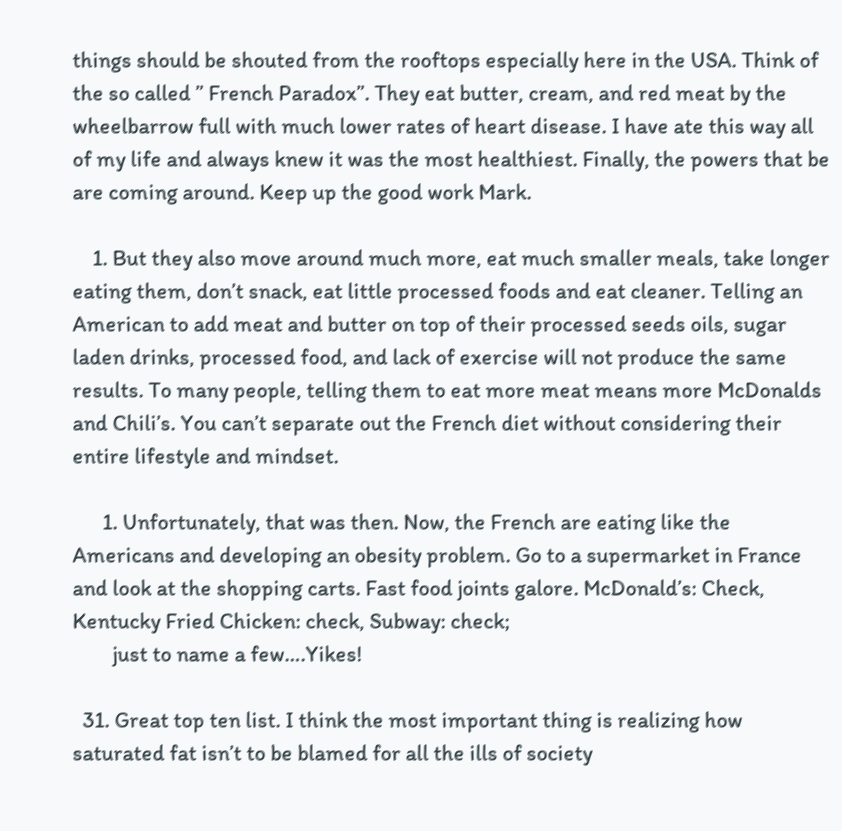things should be shouted from the rooftops especially here in the USA. Think of the so called ” French Paradox”. They eat butter, cream, and red meat by the wheelbarrow full with much lower rates of heart disease. I have ate this way all of my life and always knew it was the most healthiest. Finally, the powers that be are coming around. Keep up the good work Mark.

    1. But they also move around much more, eat much smaller meals, take longer eating them, don’t snack, eat little processed foods and eat cleaner. Telling an American to add meat and butter on top of their processed seeds oils, sugar laden drinks, processed food, and lack of exercise will not produce the same results. To many people, telling them to eat more meat means more McDonalds and Chili’s. You can’t separate out the French diet without considering their entire lifestyle and mindset.

      1. Unfortunately, that was then. Now, the French are eating like the Americans and developing an obesity problem. Go to a supermarket in France and look at the shopping carts. Fast food joints galore. McDonald’s: Check, Kentucky Fried Chicken: check, Subway: check;
        just to name a few….Yikes!

  31. Great top ten list. I think the most important thing is realizing how saturated fat isn’t to be blamed for all the ills of society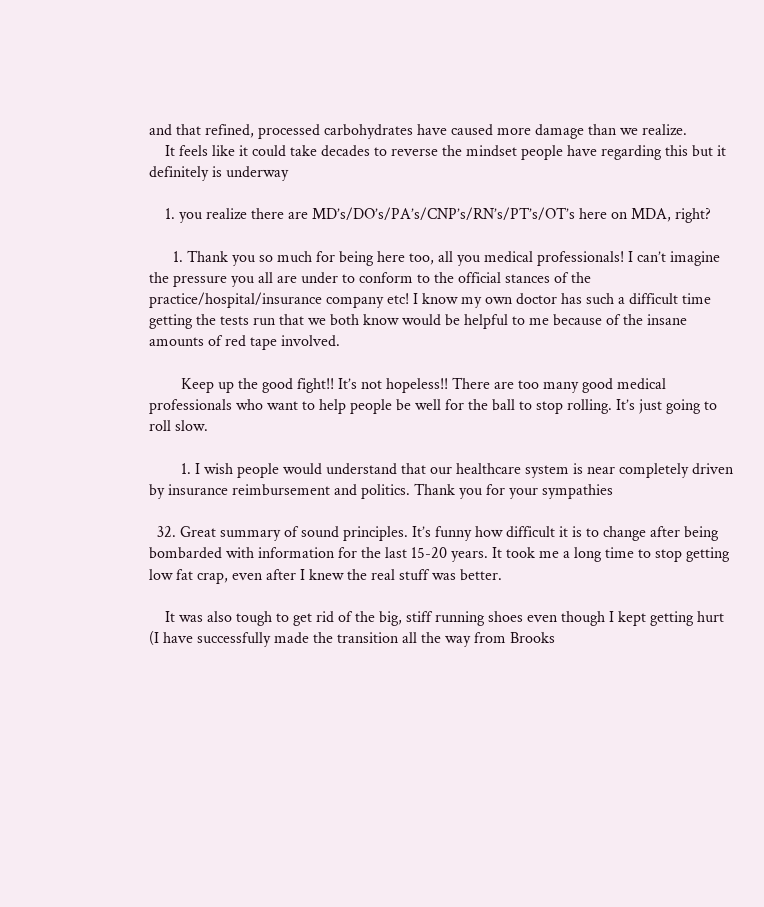and that refined, processed carbohydrates have caused more damage than we realize.
    It feels like it could take decades to reverse the mindset people have regarding this but it definitely is underway

    1. you realize there are MD’s/DO’s/PA’s/CNP’s/RN’s/PT’s/OT’s here on MDA, right?

      1. Thank you so much for being here too, all you medical professionals! I can’t imagine the pressure you all are under to conform to the official stances of the practice/hospital/insurance company etc! I know my own doctor has such a difficult time getting the tests run that we both know would be helpful to me because of the insane amounts of red tape involved.

        Keep up the good fight!! It’s not hopeless!! There are too many good medical professionals who want to help people be well for the ball to stop rolling. It’s just going to roll slow.

        1. I wish people would understand that our healthcare system is near completely driven by insurance reimbursement and politics. Thank you for your sympathies

  32. Great summary of sound principles. It’s funny how difficult it is to change after being bombarded with information for the last 15-20 years. It took me a long time to stop getting low fat crap, even after I knew the real stuff was better.

    It was also tough to get rid of the big, stiff running shoes even though I kept getting hurt (I have successfully made the transition all the way from Brooks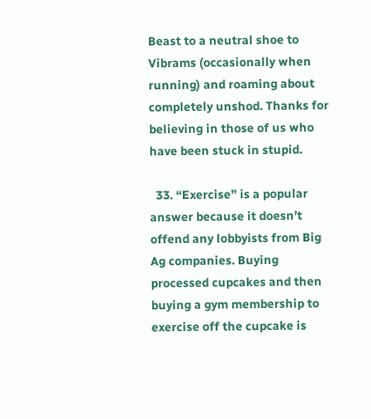Beast to a neutral shoe to Vibrams (occasionally when running) and roaming about completely unshod. Thanks for believing in those of us who have been stuck in stupid.

  33. “Exercise” is a popular answer because it doesn’t offend any lobbyists from Big Ag companies. Buying processed cupcakes and then buying a gym membership to exercise off the cupcake is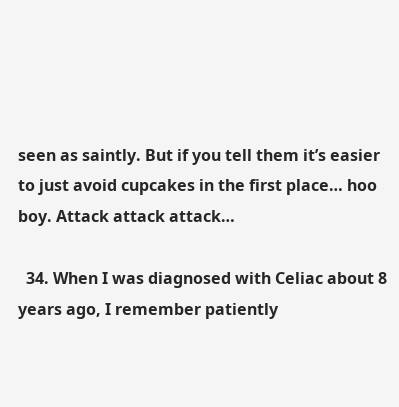seen as saintly. But if you tell them it’s easier to just avoid cupcakes in the first place… hoo boy. Attack attack attack…

  34. When I was diagnosed with Celiac about 8 years ago, I remember patiently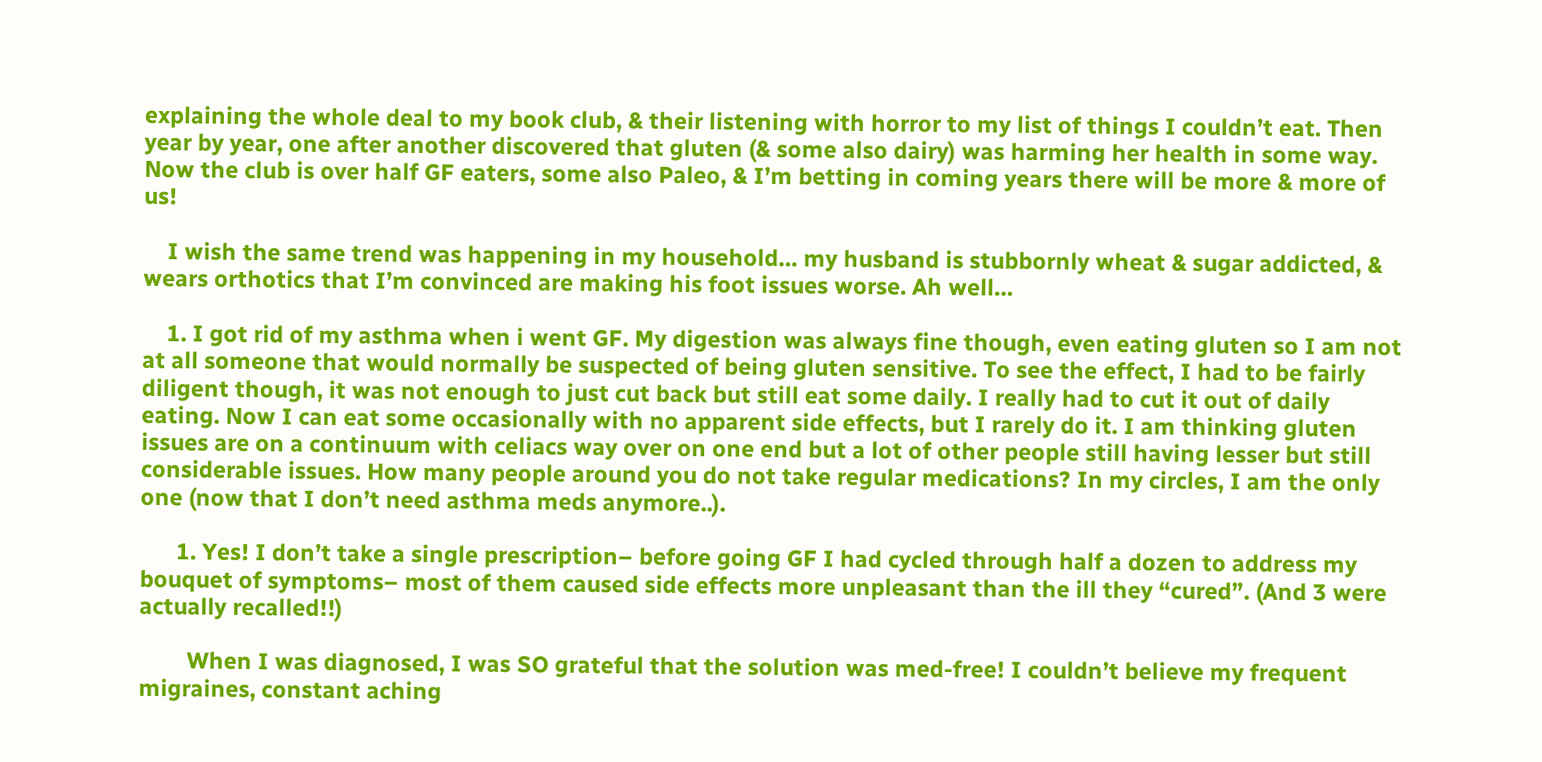explaining the whole deal to my book club, & their listening with horror to my list of things I couldn’t eat. Then year by year, one after another discovered that gluten (& some also dairy) was harming her health in some way. Now the club is over half GF eaters, some also Paleo, & I’m betting in coming years there will be more & more of us!

    I wish the same trend was happening in my household… my husband is stubbornly wheat & sugar addicted, & wears orthotics that I’m convinced are making his foot issues worse. Ah well…

    1. I got rid of my asthma when i went GF. My digestion was always fine though, even eating gluten so I am not at all someone that would normally be suspected of being gluten sensitive. To see the effect, I had to be fairly diligent though, it was not enough to just cut back but still eat some daily. I really had to cut it out of daily eating. Now I can eat some occasionally with no apparent side effects, but I rarely do it. I am thinking gluten issues are on a continuum with celiacs way over on one end but a lot of other people still having lesser but still considerable issues. How many people around you do not take regular medications? In my circles, I am the only one (now that I don’t need asthma meds anymore..).

      1. Yes! I don’t take a single prescription– before going GF I had cycled through half a dozen to address my bouquet of symptoms– most of them caused side effects more unpleasant than the ill they “cured”. (And 3 were actually recalled!!)

        When I was diagnosed, I was SO grateful that the solution was med-free! I couldn’t believe my frequent migraines, constant aching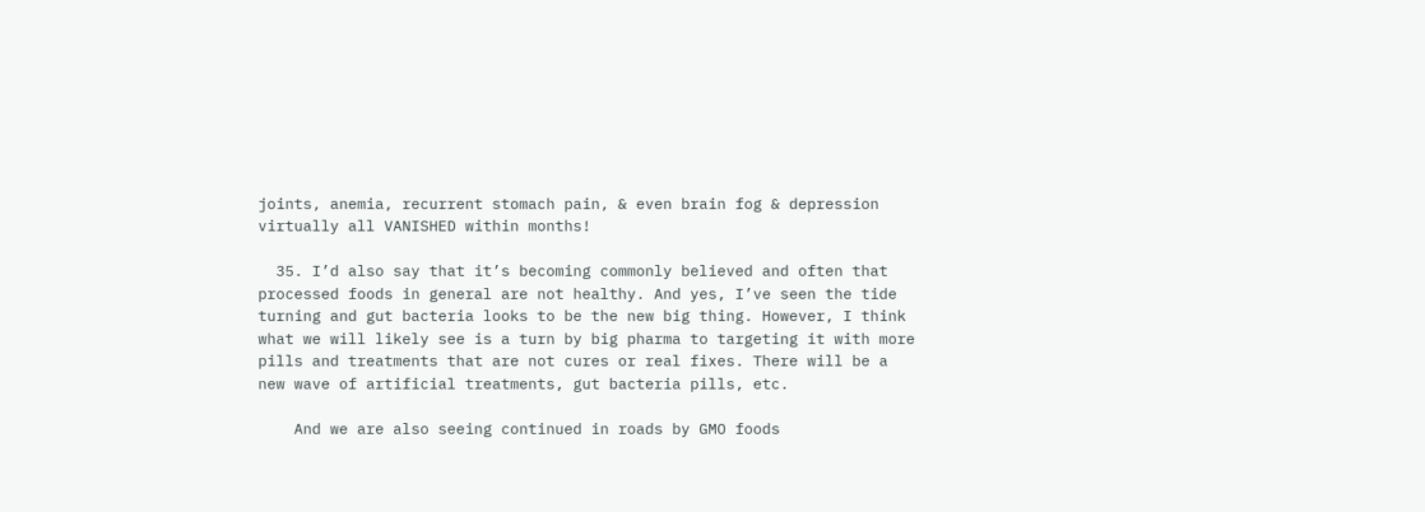joints, anemia, recurrent stomach pain, & even brain fog & depression virtually all VANISHED within months!

  35. I’d also say that it’s becoming commonly believed and often that processed foods in general are not healthy. And yes, I’ve seen the tide turning and gut bacteria looks to be the new big thing. However, I think what we will likely see is a turn by big pharma to targeting it with more pills and treatments that are not cures or real fixes. There will be a new wave of artificial treatments, gut bacteria pills, etc.

    And we are also seeing continued in roads by GMO foods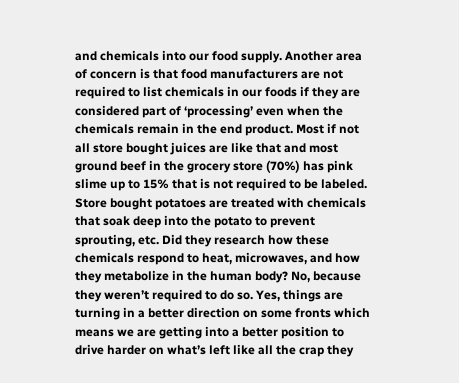and chemicals into our food supply. Another area of concern is that food manufacturers are not required to list chemicals in our foods if they are considered part of ‘processing’ even when the chemicals remain in the end product. Most if not all store bought juices are like that and most ground beef in the grocery store (70%) has pink slime up to 15% that is not required to be labeled. Store bought potatoes are treated with chemicals that soak deep into the potato to prevent sprouting, etc. Did they research how these chemicals respond to heat, microwaves, and how they metabolize in the human body? No, because they weren’t required to do so. Yes, things are turning in a better direction on some fronts which means we are getting into a better position to drive harder on what’s left like all the crap they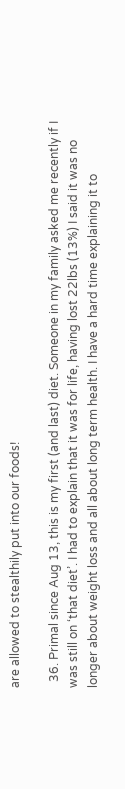are allowed to stealthily put into our foods!

  36. Primal since Aug 13, this is my first (and last) diet. Someone in my family asked me recently if I was still on ‘that diet’. I had to explain that it was for life, having lost 22lbs (13%) I said it was no longer about weight loss and all about long term health. I have a hard time explaining it to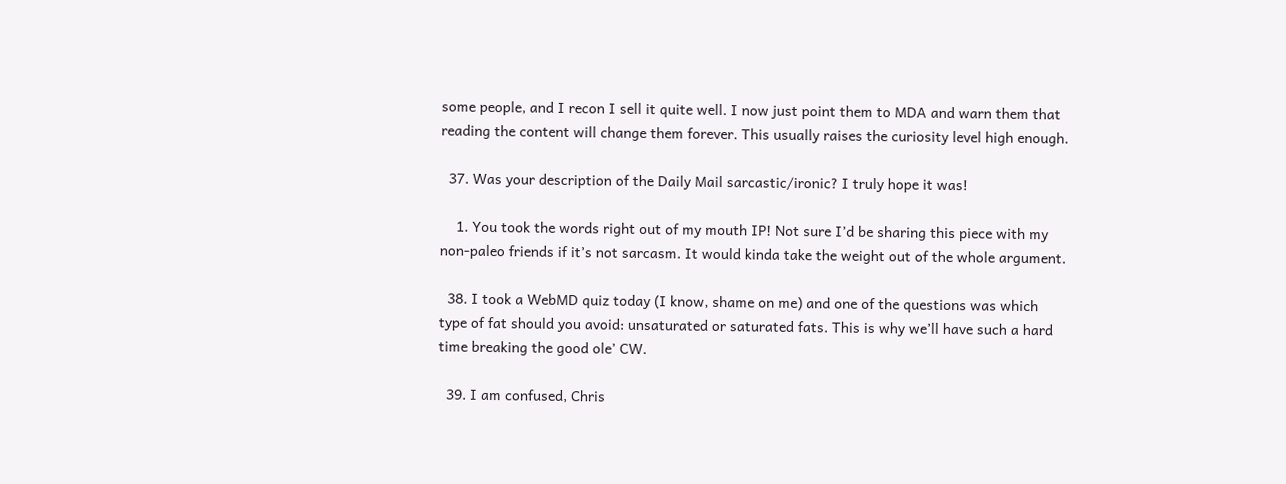some people, and I recon I sell it quite well. I now just point them to MDA and warn them that reading the content will change them forever. This usually raises the curiosity level high enough.

  37. Was your description of the Daily Mail sarcastic/ironic? I truly hope it was!

    1. You took the words right out of my mouth IP! Not sure I’d be sharing this piece with my non-paleo friends if it’s not sarcasm. It would kinda take the weight out of the whole argument.

  38. I took a WebMD quiz today (I know, shame on me) and one of the questions was which type of fat should you avoid: unsaturated or saturated fats. This is why we’ll have such a hard time breaking the good ole’ CW.

  39. I am confused, Chris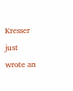Kresser just wrote an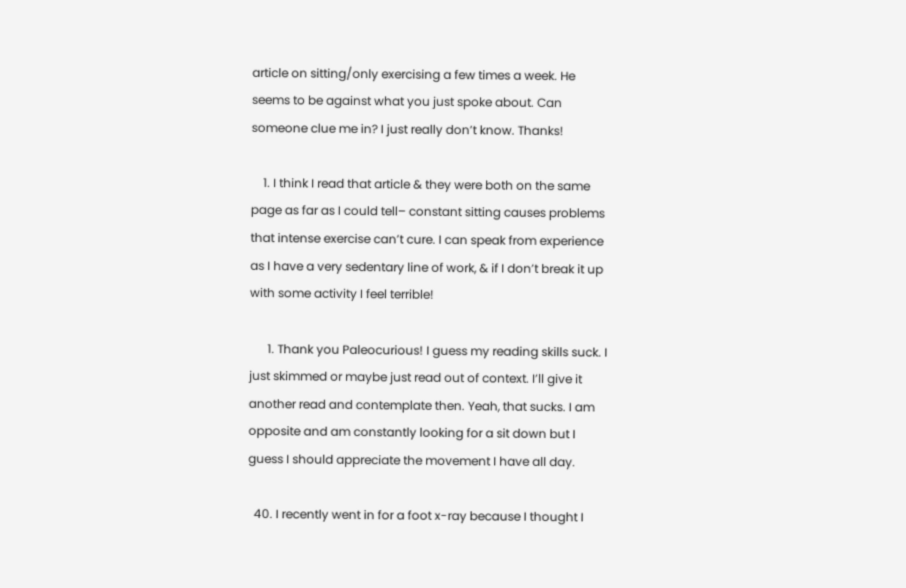article on sitting/only exercising a few times a week. He seems to be against what you just spoke about. Can someone clue me in? I just really don’t know. Thanks!

    1. I think I read that article & they were both on the same page as far as I could tell– constant sitting causes problems that intense exercise can’t cure. I can speak from experience as I have a very sedentary line of work, & if I don’t break it up with some activity I feel terrible!

      1. Thank you Paleocurious! I guess my reading skills suck. I just skimmed or maybe just read out of context. I’ll give it another read and contemplate then. Yeah, that sucks. I am opposite and am constantly looking for a sit down but I guess I should appreciate the movement I have all day.

  40. I recently went in for a foot x-ray because I thought I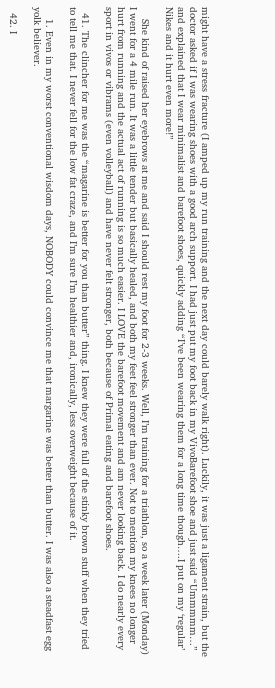might have a stress fracture (I amped up my run training and the next day could barely walk right). Luckily, it was just a ligament strain, but the doctor asked if I was wearing shoes with a good arch support. I had just put my foot back in my VivoBarefoot shoe and just said “Ummmmm…” and explained that I wear minimalist and barefoot shoes, quickly adding “I’ve been wearing them for a long time though….I put on my ‘regular’ Nikes and it hurt even more!”

    She kind of raised her eyebrows at me and said I should rest my foot for 2-3 weeks. Well, I’m training for a triathlon, so a week later (Monday) I went for a 4 mile run. It was a little tender but basically healed, and both my feet feel stronger than ever. Not to mention my knees no longer hurt from running and the actual act of running is so much easier. I LOVE the barefoot movement and am never looking back. I do nearly every sport in vivos or vibrams (even volleyball) and have never felt stronger, both because of Primal eating and barefoot shoes.

  41. The clincher for me was the “magarine is better for you than butter” thing. I knew they were full of the stinky brown stuff when they tried to tell me that. I never fell for the low fat craze, and I’m sure I’m healthier and, ironically, less overweight because of it.

    1. Even in my worst conventional wisdom days, NOBODY could convince me that margarine was better than butter. I was also a steadfast egg yolk believer.

  42. I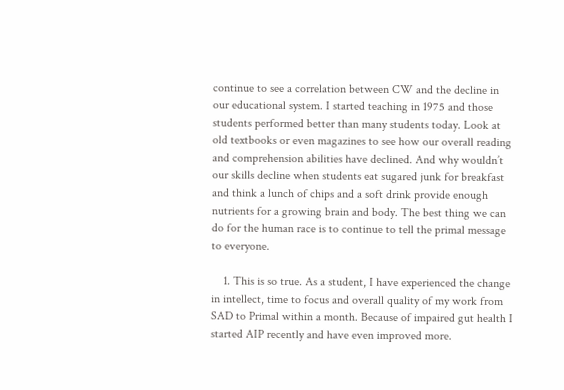continue to see a correlation between CW and the decline in our educational system. I started teaching in 1975 and those students performed better than many students today. Look at old textbooks or even magazines to see how our overall reading and comprehension abilities have declined. And why wouldn’t our skills decline when students eat sugared junk for breakfast and think a lunch of chips and a soft drink provide enough nutrients for a growing brain and body. The best thing we can do for the human race is to continue to tell the primal message to everyone.

    1. This is so true. As a student, I have experienced the change in intellect, time to focus and overall quality of my work from SAD to Primal within a month. Because of impaired gut health I started AIP recently and have even improved more.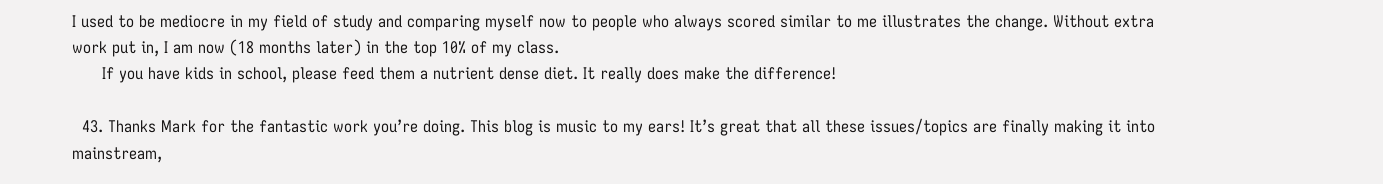I used to be mediocre in my field of study and comparing myself now to people who always scored similar to me illustrates the change. Without extra work put in, I am now (18 months later) in the top 10% of my class.
      If you have kids in school, please feed them a nutrient dense diet. It really does make the difference!

  43. Thanks Mark for the fantastic work you’re doing. This blog is music to my ears! It’s great that all these issues/topics are finally making it into mainstream,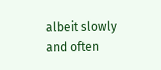albeit slowly and often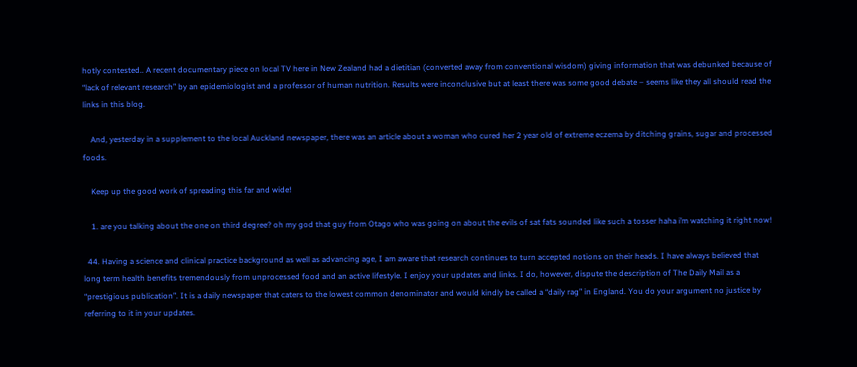hotly contested.. A recent documentary piece on local TV here in New Zealand had a dietitian (converted away from conventional wisdom) giving information that was debunked because of “lack of relevant research” by an epidemiologist and a professor of human nutrition. Results were inconclusive but at least there was some good debate – seems like they all should read the links in this blog.

    And, yesterday in a supplement to the local Auckland newspaper, there was an article about a woman who cured her 2 year old of extreme eczema by ditching grains, sugar and processed foods.

    Keep up the good work of spreading this far and wide!

    1. are you talking about the one on third degree? oh my god that guy from Otago who was going on about the evils of sat fats sounded like such a tosser haha i’m watching it right now!

  44. Having a science and clinical practice background as well as advancing age, I am aware that research continues to turn accepted notions on their heads. I have always believed that long term health benefits tremendously from unprocessed food and an active lifestyle. I enjoy your updates and links. I do, however, dispute the description of The Daily Mail as a “prestigious publication”. It is a daily newspaper that caters to the lowest common denominator and would kindly be called a “daily rag” in England. You do your argument no justice by referring to it in your updates.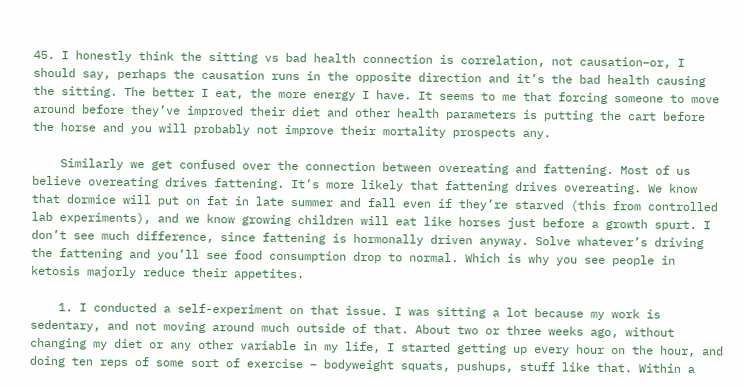45. I honestly think the sitting vs bad health connection is correlation, not causation–or, I should say, perhaps the causation runs in the opposite direction and it’s the bad health causing the sitting. The better I eat, the more energy I have. It seems to me that forcing someone to move around before they’ve improved their diet and other health parameters is putting the cart before the horse and you will probably not improve their mortality prospects any.

    Similarly we get confused over the connection between overeating and fattening. Most of us believe overeating drives fattening. It’s more likely that fattening drives overeating. We know that dormice will put on fat in late summer and fall even if they’re starved (this from controlled lab experiments), and we know growing children will eat like horses just before a growth spurt. I don’t see much difference, since fattening is hormonally driven anyway. Solve whatever’s driving the fattening and you’ll see food consumption drop to normal. Which is why you see people in ketosis majorly reduce their appetites.

    1. I conducted a self-experiment on that issue. I was sitting a lot because my work is sedentary, and not moving around much outside of that. About two or three weeks ago, without changing my diet or any other variable in my life, I started getting up every hour on the hour, and doing ten reps of some sort of exercise – bodyweight squats, pushups, stuff like that. Within a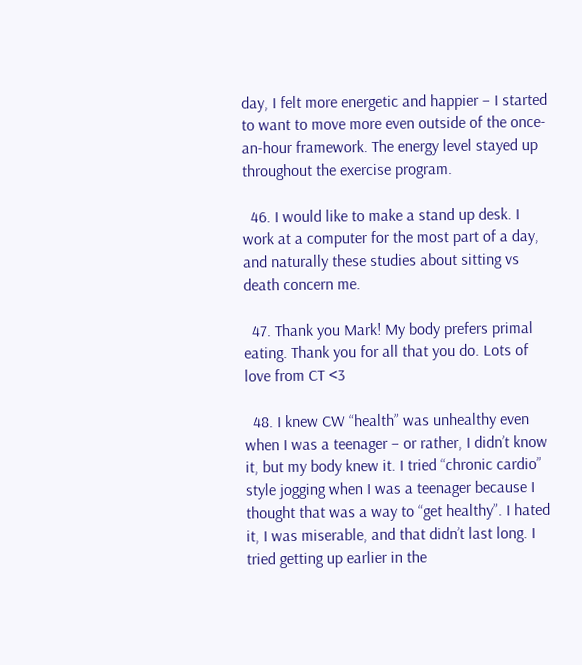day, I felt more energetic and happier – I started to want to move more even outside of the once-an-hour framework. The energy level stayed up throughout the exercise program.

  46. I would like to make a stand up desk. I work at a computer for the most part of a day, and naturally these studies about sitting vs death concern me.

  47. Thank you Mark! My body prefers primal eating. Thank you for all that you do. Lots of love from CT <3

  48. I knew CW “health” was unhealthy even when I was a teenager – or rather, I didn’t know it, but my body knew it. I tried “chronic cardio” style jogging when I was a teenager because I thought that was a way to “get healthy”. I hated it, I was miserable, and that didn’t last long. I tried getting up earlier in the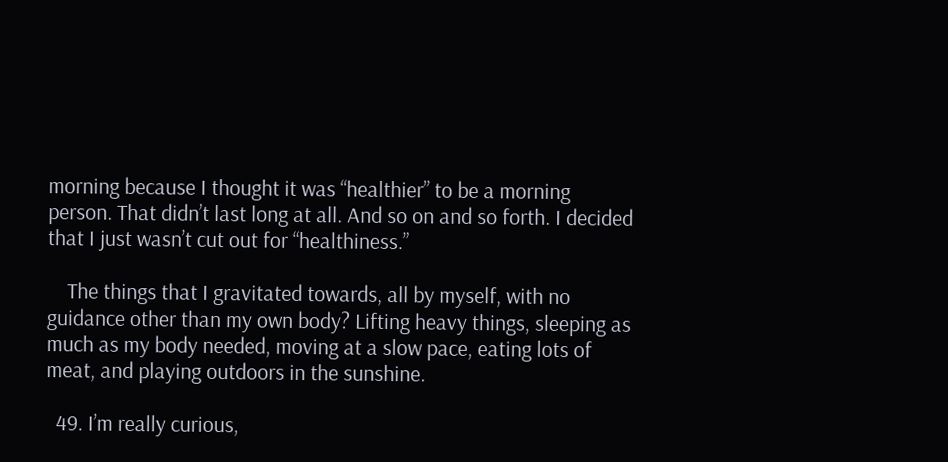morning because I thought it was “healthier” to be a morning person. That didn’t last long at all. And so on and so forth. I decided that I just wasn’t cut out for “healthiness.”

    The things that I gravitated towards, all by myself, with no guidance other than my own body? Lifting heavy things, sleeping as much as my body needed, moving at a slow pace, eating lots of meat, and playing outdoors in the sunshine.

  49. I’m really curious,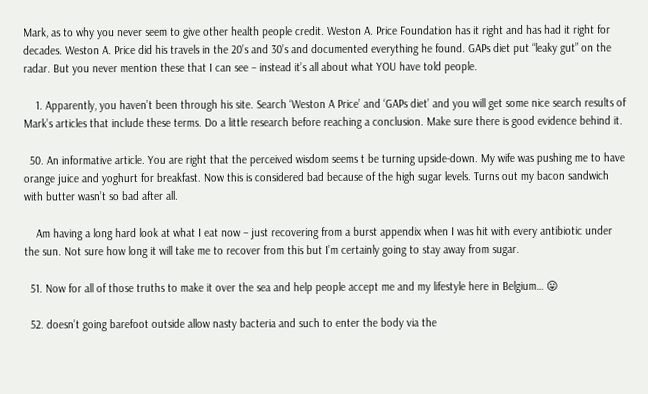Mark, as to why you never seem to give other health people credit. Weston A. Price Foundation has it right and has had it right for decades. Weston A. Price did his travels in the 20’s and 30’s and documented everything he found. GAPs diet put “leaky gut” on the radar. But you never mention these that I can see – instead it’s all about what YOU have told people.

    1. Apparently, you haven’t been through his site. Search ‘Weston A Price’ and ‘GAPs diet’ and you will get some nice search results of Mark’s articles that include these terms. Do a little research before reaching a conclusion. Make sure there is good evidence behind it.

  50. An informative article. You are right that the perceived wisdom seems t be turning upside-down. My wife was pushing me to have orange juice and yoghurt for breakfast. Now this is considered bad because of the high sugar levels. Turns out my bacon sandwich with butter wasn’t so bad after all.

    Am having a long hard look at what I eat now – just recovering from a burst appendix when I was hit with every antibiotic under the sun. Not sure how long it will take me to recover from this but I’m certainly going to stay away from sugar.

  51. Now for all of those truths to make it over the sea and help people accept me and my lifestyle here in Belgium… 😛

  52. doesn’t going barefoot outside allow nasty bacteria and such to enter the body via the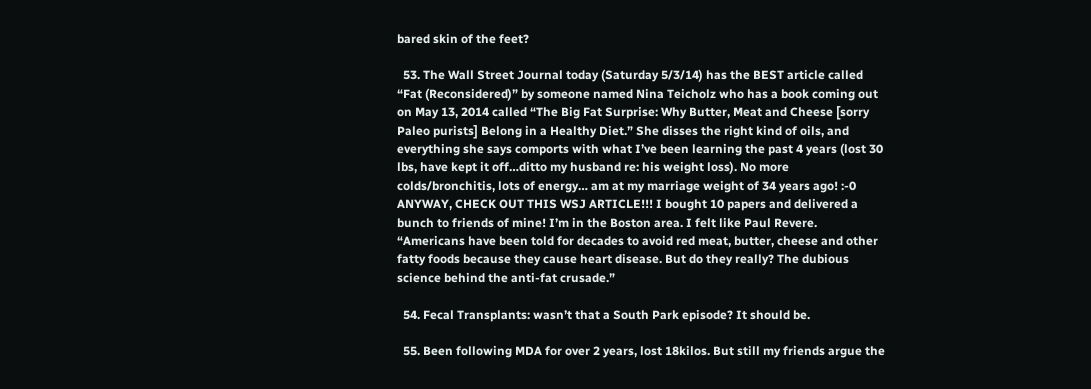bared skin of the feet?

  53. The Wall Street Journal today (Saturday 5/3/14) has the BEST article called “Fat (Reconsidered)” by someone named Nina Teicholz who has a book coming out on May 13, 2014 called “The Big Fat Surprise: Why Butter, Meat and Cheese [sorry Paleo purists] Belong in a Healthy Diet.” She disses the right kind of oils, and everything she says comports with what I’ve been learning the past 4 years (lost 30 lbs, have kept it off…ditto my husband re: his weight loss). No more colds/bronchitis, lots of energy… am at my marriage weight of 34 years ago! :-0 ANYWAY, CHECK OUT THIS WSJ ARTICLE!!! I bought 10 papers and delivered a bunch to friends of mine! I’m in the Boston area. I felt like Paul Revere. “Americans have been told for decades to avoid red meat, butter, cheese and other fatty foods because they cause heart disease. But do they really? The dubious science behind the anti-fat crusade.”

  54. Fecal Transplants: wasn’t that a South Park episode? It should be.

  55. Been following MDA for over 2 years, lost 18kilos. But still my friends argue the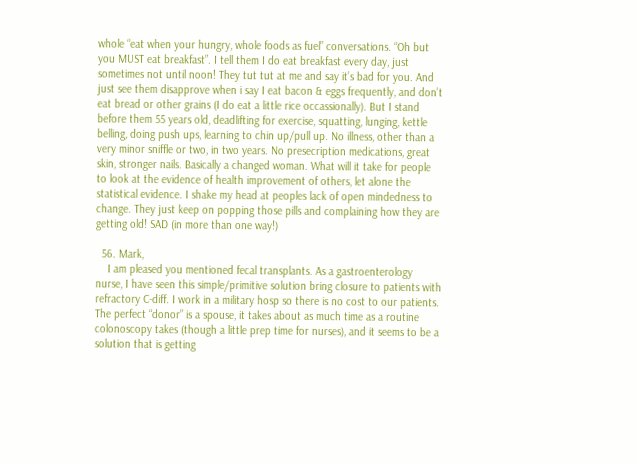whole “eat when your hungry, whole foods as fuel” conversations. “Oh but you MUST eat breakfast”. I tell them I do eat breakfast every day, just sometimes not until noon! They tut tut at me and say it’s bad for you. And just see them disapprove when i say I eat bacon & eggs frequently, and don’t eat bread or other grains (I do eat a little rice occassionally). But I stand before them 55 years old, deadlifting for exercise, squatting, lunging, kettle belling, doing push ups, learning to chin up/pull up. No illness, other than a very minor sniffle or two, in two years. No presecription medications, great skin, stronger nails. Basically a changed woman. What will it take for people to look at the evidence of health improvement of others, let alone the statistical evidence. I shake my head at peoples lack of open mindedness to change. They just keep on popping those pills and complaining how they are getting old! SAD (in more than one way!)

  56. Mark,
    I am pleased you mentioned fecal transplants. As a gastroenterology nurse, I have seen this simple/primitive solution bring closure to patients with refractory C-diff. I work in a military hosp so there is no cost to our patients. The perfect “donor” is a spouse, it takes about as much time as a routine colonoscopy takes (though a little prep time for nurses), and it seems to be a solution that is getting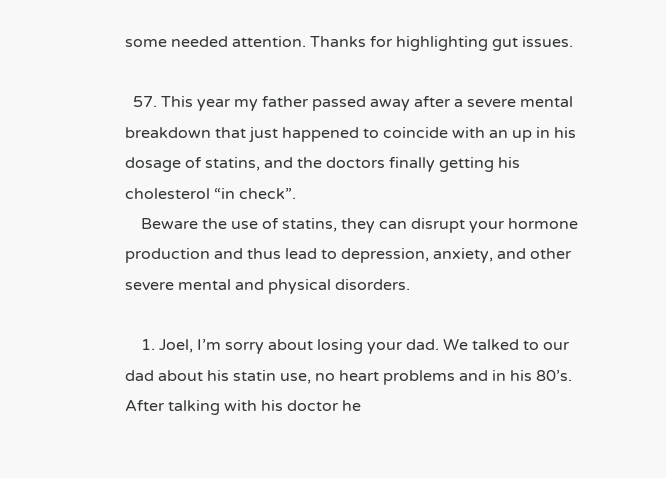some needed attention. Thanks for highlighting gut issues.

  57. This year my father passed away after a severe mental breakdown that just happened to coincide with an up in his dosage of statins, and the doctors finally getting his cholesterol “in check”.
    Beware the use of statins, they can disrupt your hormone production and thus lead to depression, anxiety, and other severe mental and physical disorders.

    1. Joel, I’m sorry about losing your dad. We talked to our dad about his statin use, no heart problems and in his 80’s. After talking with his doctor he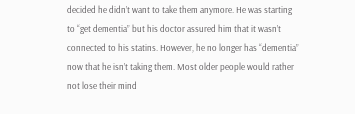decided he didn’t want to take them anymore. He was starting to “get dementia” but his doctor assured him that it wasn’t connected to his statins. However, he no longer has “dementia” now that he isn’t taking them. Most older people would rather not lose their mind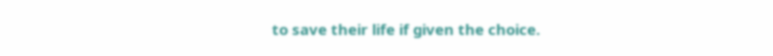to save their life if given the choice.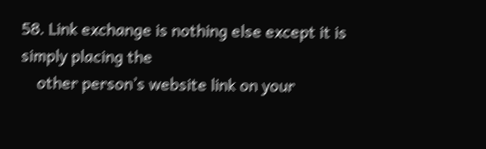58. Link exchange is nothing else except it is simply placing the
    other person’s website link on your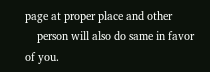page at proper place and other
    person will also do same in favor of you.